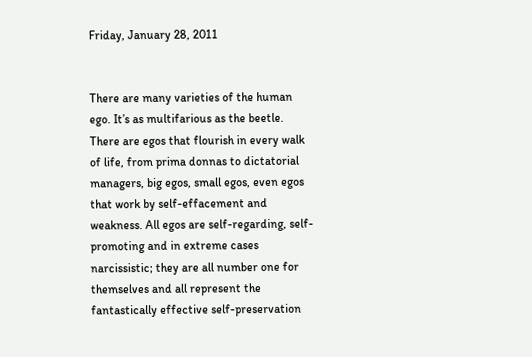Friday, January 28, 2011


There are many varieties of the human ego. It’s as multifarious as the beetle. There are egos that flourish in every walk of life, from prima donnas to dictatorial managers, big egos, small egos, even egos that work by self-effacement and weakness. All egos are self-regarding, self-promoting and in extreme cases narcissistic; they are all number one for themselves and all represent the fantastically effective self-preservation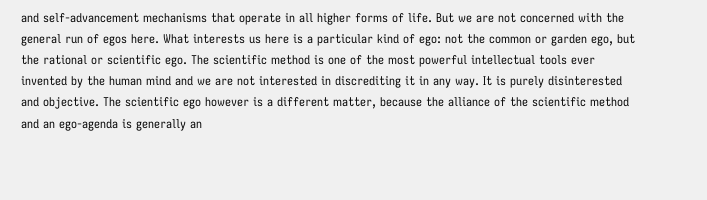and self-advancement mechanisms that operate in all higher forms of life. But we are not concerned with the general run of egos here. What interests us here is a particular kind of ego: not the common or garden ego, but the rational or scientific ego. The scientific method is one of the most powerful intellectual tools ever invented by the human mind and we are not interested in discrediting it in any way. It is purely disinterested and objective. The scientific ego however is a different matter, because the alliance of the scientific method and an ego-agenda is generally an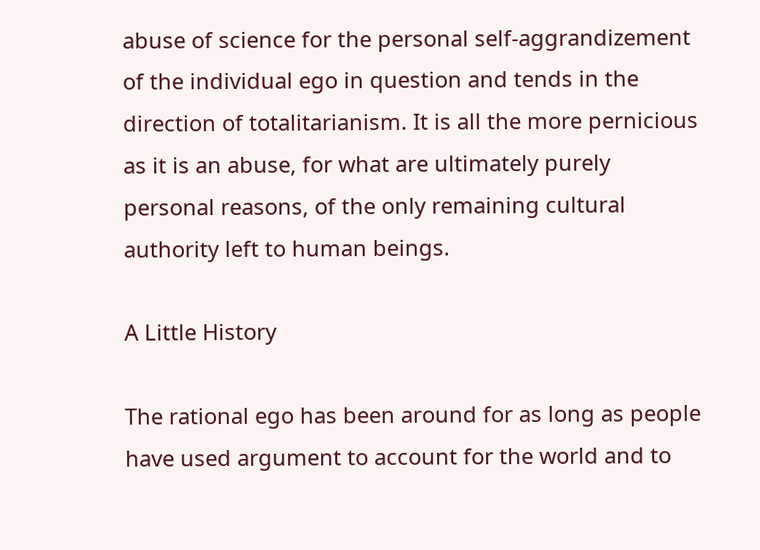abuse of science for the personal self-aggrandizement of the individual ego in question and tends in the direction of totalitarianism. It is all the more pernicious as it is an abuse, for what are ultimately purely personal reasons, of the only remaining cultural authority left to human beings.

A Little History

The rational ego has been around for as long as people have used argument to account for the world and to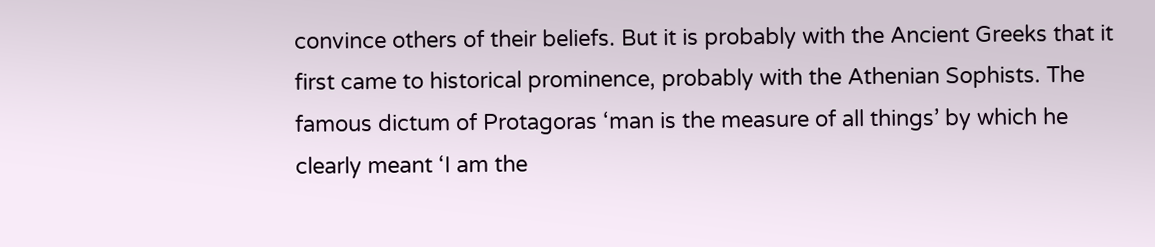convince others of their beliefs. But it is probably with the Ancient Greeks that it first came to historical prominence, probably with the Athenian Sophists. The famous dictum of Protagoras ‘man is the measure of all things’ by which he clearly meant ‘I am the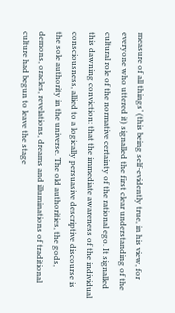measure of all things’ (this being self-evidently true, in his view, for everyone who uttered it) signalled the first clear understanding of the cultural role of the normative certainty of the rational ego. It signalled this dawning conviction: that the immediate awareness of the individual consciousness, allied to a logically persuasive descriptive discourse is the sole authority in the universe. The old authorities, the gods, demons, oracles, revelations, dreams and illuminations of traditional culture had begun to leave the stage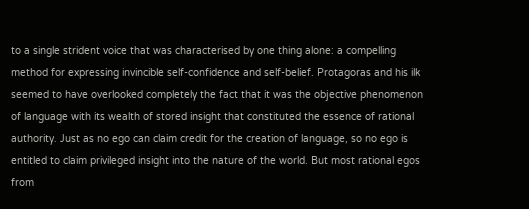to a single strident voice that was characterised by one thing alone: a compelling method for expressing invincible self-confidence and self-belief. Protagoras and his ilk seemed to have overlooked completely the fact that it was the objective phenomenon of language with its wealth of stored insight that constituted the essence of rational authority. Just as no ego can claim credit for the creation of language, so no ego is entitled to claim privileged insight into the nature of the world. But most rational egos from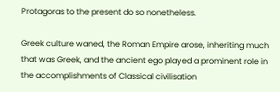Protagoras to the present do so nonetheless.

Greek culture waned, the Roman Empire arose, inheriting much that was Greek, and the ancient ego played a prominent role in the accomplishments of Classical civilisation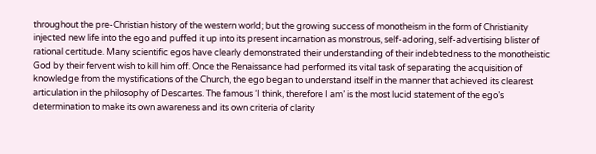throughout the pre-Christian history of the western world; but the growing success of monotheism in the form of Christianity injected new life into the ego and puffed it up into its present incarnation as monstrous, self-adoring, self-advertising blister of rational certitude. Many scientific egos have clearly demonstrated their understanding of their indebtedness to the monotheistic God by their fervent wish to kill him off. Once the Renaissance had performed its vital task of separating the acquisition of knowledge from the mystifications of the Church, the ego began to understand itself in the manner that achieved its clearest articulation in the philosophy of Descartes. The famous ‘I think, therefore I am’ is the most lucid statement of the ego’s determination to make its own awareness and its own criteria of clarity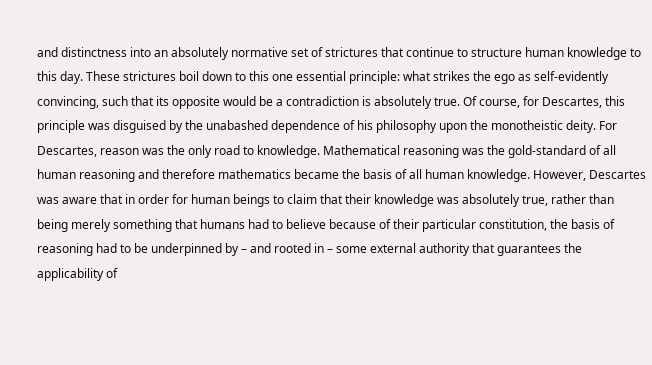and distinctness into an absolutely normative set of strictures that continue to structure human knowledge to this day. These strictures boil down to this one essential principle: what strikes the ego as self-evidently convincing, such that its opposite would be a contradiction is absolutely true. Of course, for Descartes, this principle was disguised by the unabashed dependence of his philosophy upon the monotheistic deity. For Descartes, reason was the only road to knowledge. Mathematical reasoning was the gold-standard of all human reasoning and therefore mathematics became the basis of all human knowledge. However, Descartes was aware that in order for human beings to claim that their knowledge was absolutely true, rather than being merely something that humans had to believe because of their particular constitution, the basis of reasoning had to be underpinned by – and rooted in – some external authority that guarantees the applicability of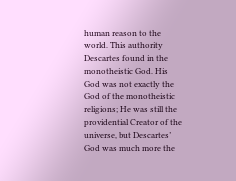human reason to the world. This authority Descartes found in the monotheistic God. His God was not exactly the God of the monotheistic religions; He was still the providential Creator of the universe, but Descartes’ God was much more the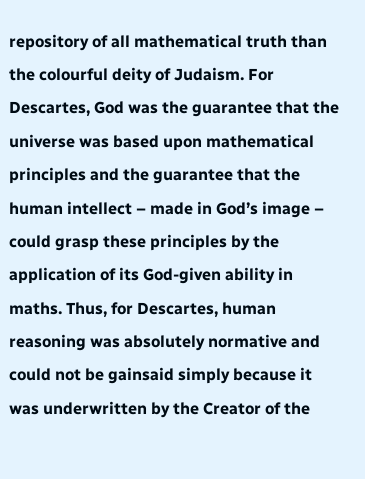repository of all mathematical truth than the colourful deity of Judaism. For Descartes, God was the guarantee that the universe was based upon mathematical principles and the guarantee that the human intellect – made in God’s image – could grasp these principles by the application of its God-given ability in maths. Thus, for Descartes, human reasoning was absolutely normative and could not be gainsaid simply because it was underwritten by the Creator of the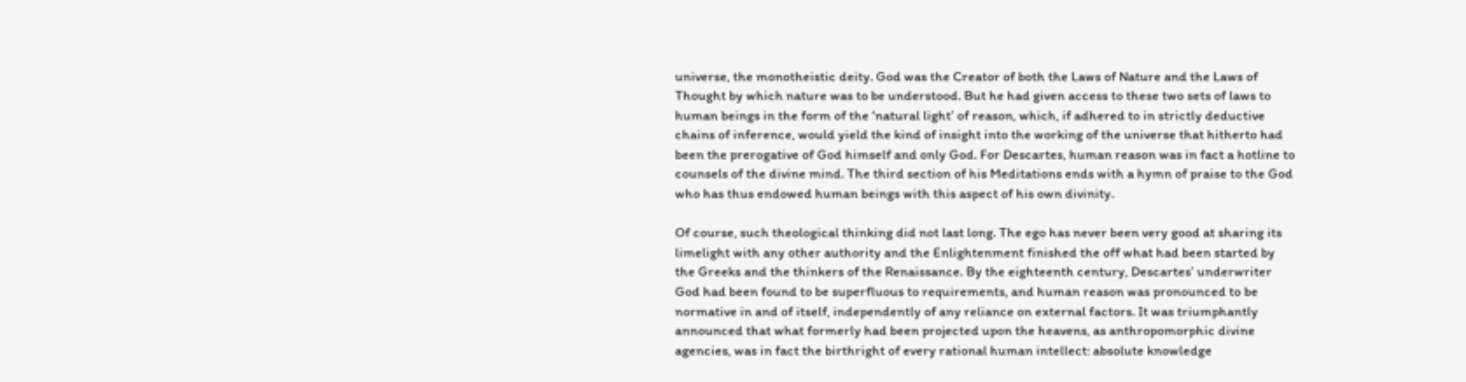universe, the monotheistic deity. God was the Creator of both the Laws of Nature and the Laws of Thought by which nature was to be understood. But he had given access to these two sets of laws to human beings in the form of the ‘natural light’ of reason, which, if adhered to in strictly deductive chains of inference, would yield the kind of insight into the working of the universe that hitherto had been the prerogative of God himself and only God. For Descartes, human reason was in fact a hotline to counsels of the divine mind. The third section of his Meditations ends with a hymn of praise to the God who has thus endowed human beings with this aspect of his own divinity.

Of course, such theological thinking did not last long. The ego has never been very good at sharing its limelight with any other authority and the Enlightenment finished the off what had been started by the Greeks and the thinkers of the Renaissance. By the eighteenth century, Descartes’ underwriter God had been found to be superfluous to requirements, and human reason was pronounced to be normative in and of itself, independently of any reliance on external factors. It was triumphantly announced that what formerly had been projected upon the heavens, as anthropomorphic divine agencies, was in fact the birthright of every rational human intellect: absolute knowledge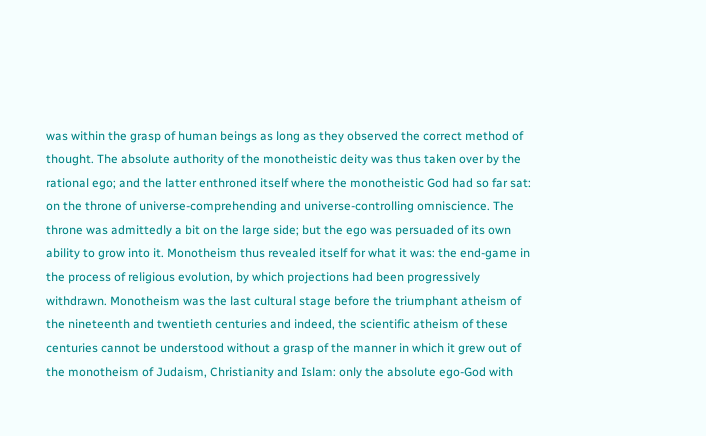was within the grasp of human beings as long as they observed the correct method of thought. The absolute authority of the monotheistic deity was thus taken over by the rational ego; and the latter enthroned itself where the monotheistic God had so far sat: on the throne of universe-comprehending and universe-controlling omniscience. The throne was admittedly a bit on the large side; but the ego was persuaded of its own ability to grow into it. Monotheism thus revealed itself for what it was: the end-game in the process of religious evolution, by which projections had been progressively withdrawn. Monotheism was the last cultural stage before the triumphant atheism of the nineteenth and twentieth centuries and indeed, the scientific atheism of these centuries cannot be understood without a grasp of the manner in which it grew out of the monotheism of Judaism, Christianity and Islam: only the absolute ego-God with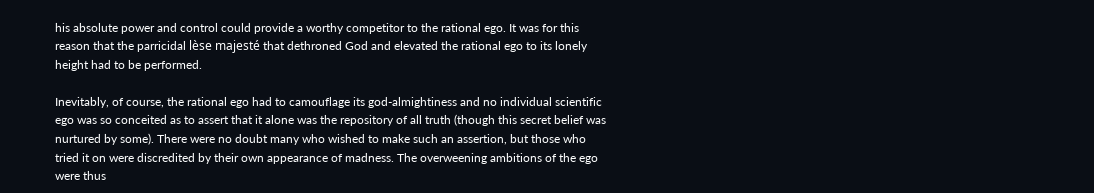his absolute power and control could provide a worthy competitor to the rational ego. It was for this reason that the parricidal lèse majesté that dethroned God and elevated the rational ego to its lonely height had to be performed.

Inevitably, of course, the rational ego had to camouflage its god-almightiness and no individual scientific ego was so conceited as to assert that it alone was the repository of all truth (though this secret belief was nurtured by some). There were no doubt many who wished to make such an assertion, but those who tried it on were discredited by their own appearance of madness. The overweening ambitions of the ego were thus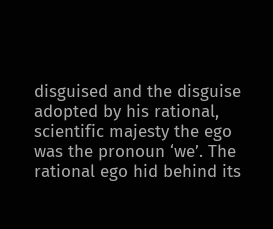disguised and the disguise adopted by his rational, scientific majesty the ego was the pronoun ‘we’. The rational ego hid behind its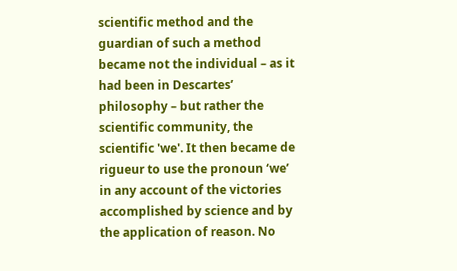scientific method and the guardian of such a method became not the individual – as it had been in Descartes’ philosophy – but rather the scientific community, the scientific 'we'. It then became de rigueur to use the pronoun ‘we’ in any account of the victories accomplished by science and by the application of reason. No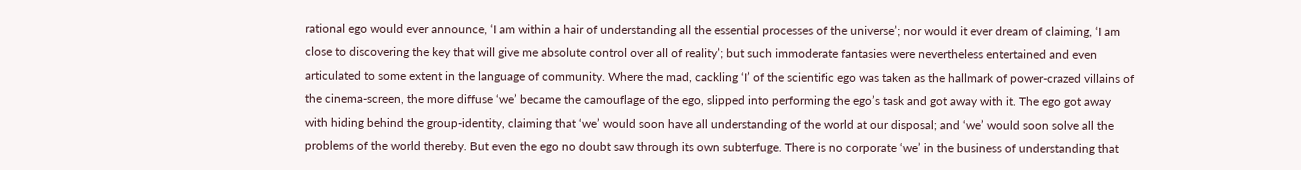rational ego would ever announce, ‘I am within a hair of understanding all the essential processes of the universe’; nor would it ever dream of claiming, ‘I am close to discovering the key that will give me absolute control over all of reality’; but such immoderate fantasies were nevertheless entertained and even articulated to some extent in the language of community. Where the mad, cackling ‘I’ of the scientific ego was taken as the hallmark of power-crazed villains of the cinema-screen, the more diffuse ‘we’ became the camouflage of the ego, slipped into performing the ego’s task and got away with it. The ego got away with hiding behind the group-identity, claiming that ‘we’ would soon have all understanding of the world at our disposal; and ‘we’ would soon solve all the problems of the world thereby. But even the ego no doubt saw through its own subterfuge. There is no corporate ‘we’ in the business of understanding that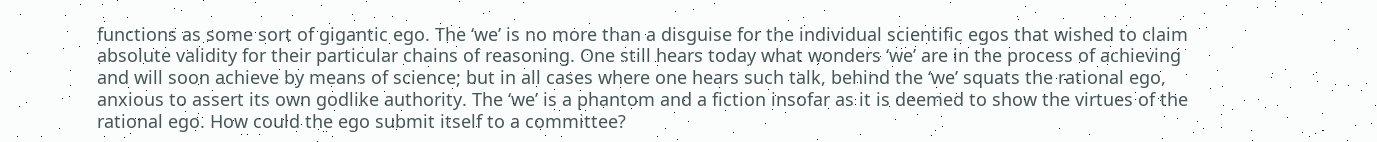functions as some sort of gigantic ego. The ‘we’ is no more than a disguise for the individual scientific egos that wished to claim absolute validity for their particular chains of reasoning. One still hears today what wonders ‘we’ are in the process of achieving and will soon achieve by means of science; but in all cases where one hears such talk, behind the ‘we’ squats the rational ego, anxious to assert its own godlike authority. The ‘we’ is a phantom and a fiction insofar as it is deemed to show the virtues of the rational ego. How could the ego submit itself to a committee?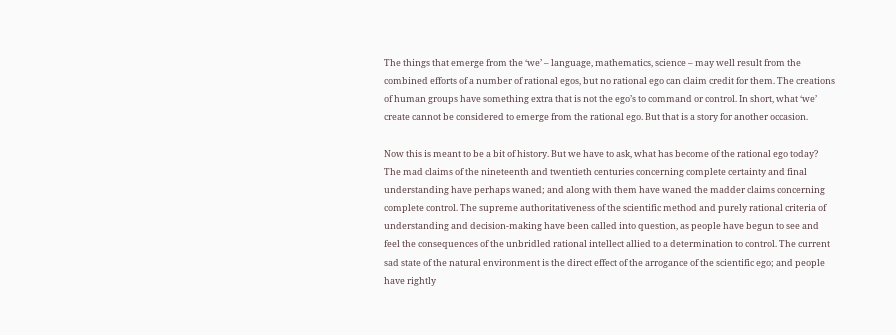The things that emerge from the ‘we’ – language, mathematics, science – may well result from the combined efforts of a number of rational egos, but no rational ego can claim credit for them. The creations of human groups have something extra that is not the ego’s to command or control. In short, what ‘we’ create cannot be considered to emerge from the rational ego. But that is a story for another occasion.

Now this is meant to be a bit of history. But we have to ask, what has become of the rational ego today? The mad claims of the nineteenth and twentieth centuries concerning complete certainty and final understanding have perhaps waned; and along with them have waned the madder claims concerning complete control. The supreme authoritativeness of the scientific method and purely rational criteria of understanding and decision-making have been called into question, as people have begun to see and feel the consequences of the unbridled rational intellect allied to a determination to control. The current sad state of the natural environment is the direct effect of the arrogance of the scientific ego; and people have rightly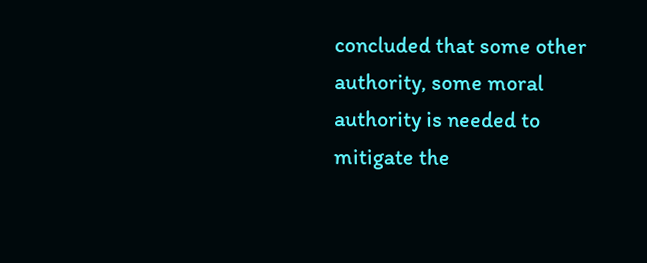concluded that some other authority, some moral authority is needed to mitigate the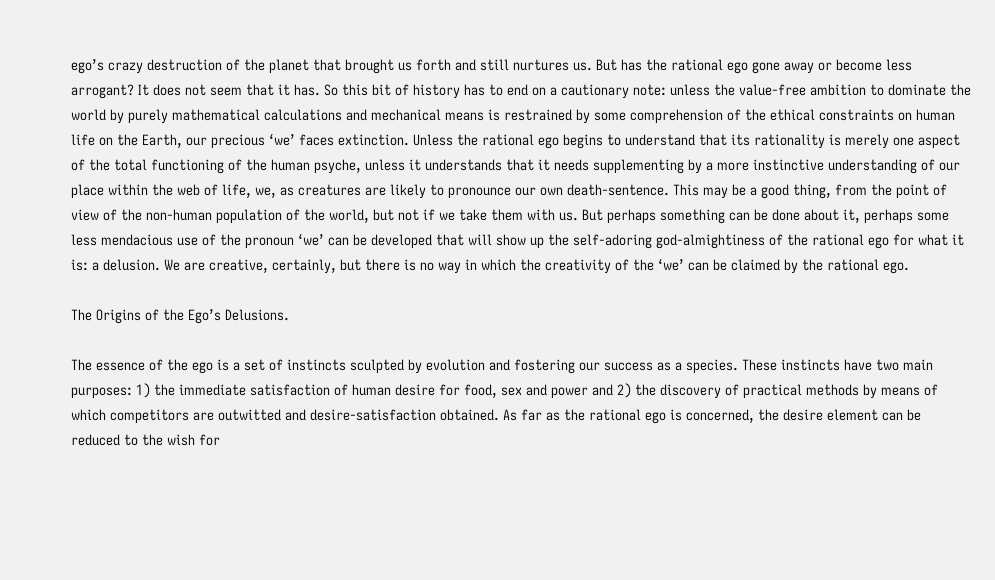ego’s crazy destruction of the planet that brought us forth and still nurtures us. But has the rational ego gone away or become less arrogant? It does not seem that it has. So this bit of history has to end on a cautionary note: unless the value-free ambition to dominate the world by purely mathematical calculations and mechanical means is restrained by some comprehension of the ethical constraints on human life on the Earth, our precious ‘we’ faces extinction. Unless the rational ego begins to understand that its rationality is merely one aspect of the total functioning of the human psyche, unless it understands that it needs supplementing by a more instinctive understanding of our place within the web of life, we, as creatures are likely to pronounce our own death-sentence. This may be a good thing, from the point of view of the non-human population of the world, but not if we take them with us. But perhaps something can be done about it, perhaps some less mendacious use of the pronoun ‘we’ can be developed that will show up the self-adoring god-almightiness of the rational ego for what it is: a delusion. We are creative, certainly, but there is no way in which the creativity of the ‘we’ can be claimed by the rational ego.

The Origins of the Ego’s Delusions.

The essence of the ego is a set of instincts sculpted by evolution and fostering our success as a species. These instincts have two main purposes: 1) the immediate satisfaction of human desire for food, sex and power and 2) the discovery of practical methods by means of which competitors are outwitted and desire-satisfaction obtained. As far as the rational ego is concerned, the desire element can be reduced to the wish for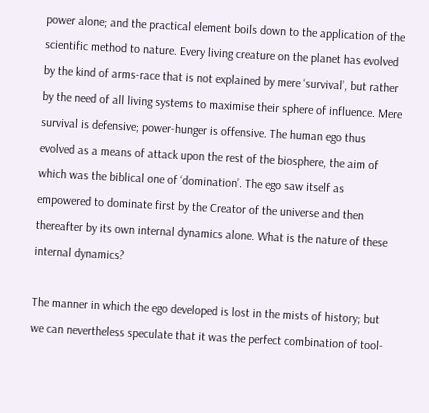power alone; and the practical element boils down to the application of the scientific method to nature. Every living creature on the planet has evolved by the kind of arms-race that is not explained by mere ‘survival’, but rather by the need of all living systems to maximise their sphere of influence. Mere survival is defensive; power-hunger is offensive. The human ego thus evolved as a means of attack upon the rest of the biosphere, the aim of which was the biblical one of ‘domination’. The ego saw itself as empowered to dominate first by the Creator of the universe and then thereafter by its own internal dynamics alone. What is the nature of these internal dynamics?

The manner in which the ego developed is lost in the mists of history; but we can nevertheless speculate that it was the perfect combination of tool-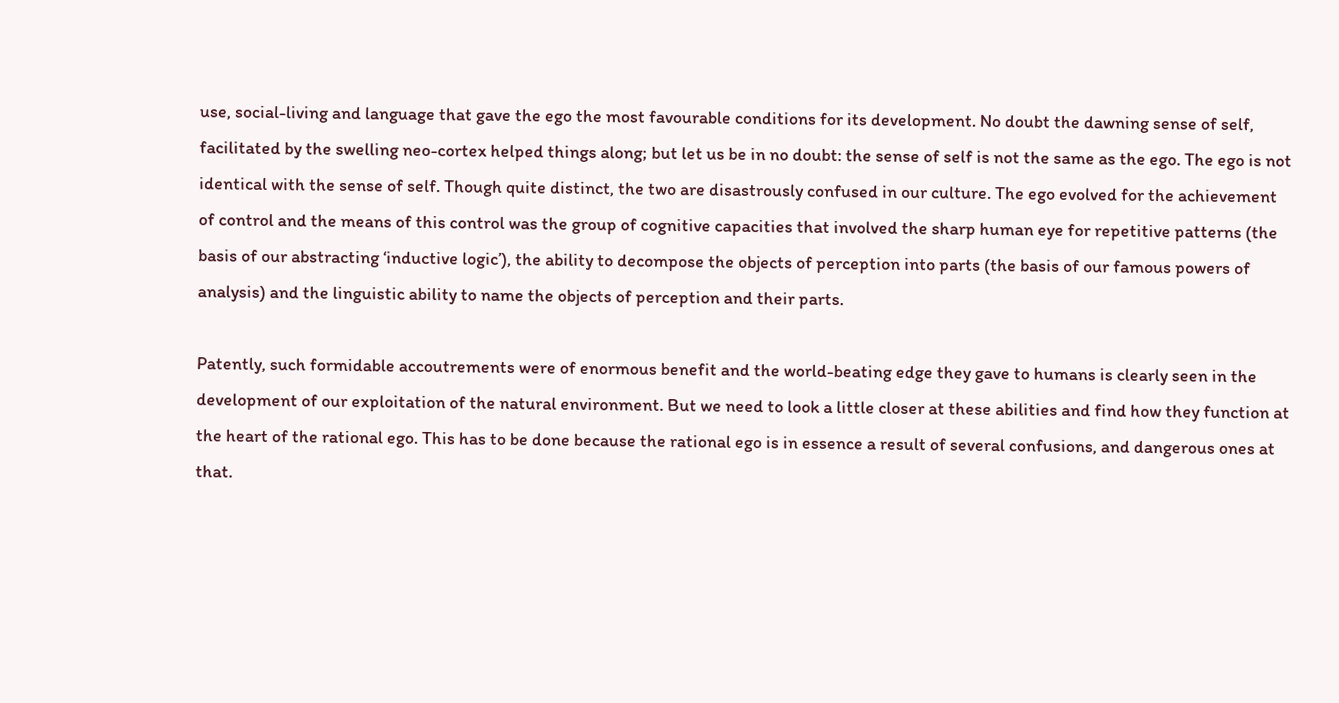use, social-living and language that gave the ego the most favourable conditions for its development. No doubt the dawning sense of self, facilitated by the swelling neo-cortex helped things along; but let us be in no doubt: the sense of self is not the same as the ego. The ego is not identical with the sense of self. Though quite distinct, the two are disastrously confused in our culture. The ego evolved for the achievement of control and the means of this control was the group of cognitive capacities that involved the sharp human eye for repetitive patterns (the basis of our abstracting ‘inductive logic’), the ability to decompose the objects of perception into parts (the basis of our famous powers of analysis) and the linguistic ability to name the objects of perception and their parts.

Patently, such formidable accoutrements were of enormous benefit and the world-beating edge they gave to humans is clearly seen in the development of our exploitation of the natural environment. But we need to look a little closer at these abilities and find how they function at the heart of the rational ego. This has to be done because the rational ego is in essence a result of several confusions, and dangerous ones at that.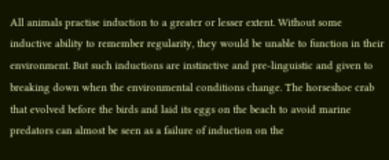All animals practise induction to a greater or lesser extent. Without some inductive ability to remember regularity, they would be unable to function in their environment. But such inductions are instinctive and pre-linguistic and given to breaking down when the environmental conditions change. The horseshoe crab that evolved before the birds and laid its eggs on the beach to avoid marine predators can almost be seen as a failure of induction on the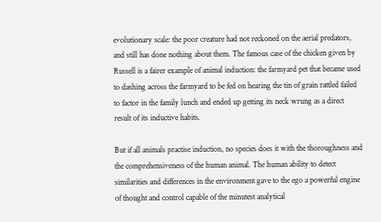evolutionary scale: the poor creature had not reckoned on the aerial predators, and still has done nothing about them. The famous case of the chicken given by Russell is a fairer example of animal induction: the farmyard pet that became used to dashing across the farmyard to be fed on hearing the tin of grain rattled failed to factor in the family lunch and ended up getting its neck wrung as a direct result of its inductive habits.

But if all animals practise induction, no species does it with the thoroughness and the comprehensiveness of the human animal. The human ability to detect similarities and differences in the environment gave to the ego a powerful engine of thought and control capable of the minutest analytical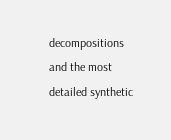decompositions and the most detailed synthetic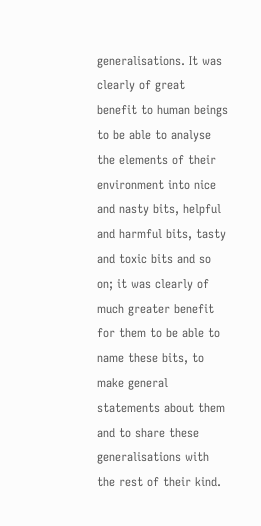generalisations. It was clearly of great benefit to human beings to be able to analyse the elements of their environment into nice and nasty bits, helpful and harmful bits, tasty and toxic bits and so on; it was clearly of much greater benefit for them to be able to name these bits, to make general statements about them and to share these generalisations with the rest of their kind.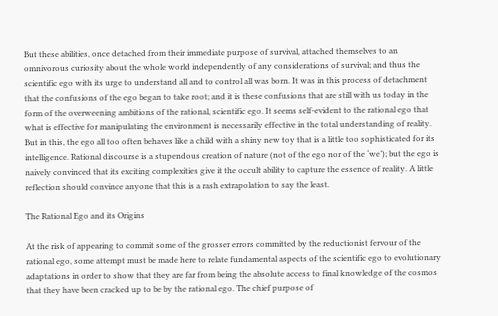But these abilities, once detached from their immediate purpose of survival, attached themselves to an omnivorous curiosity about the whole world independently of any considerations of survival; and thus the scientific ego with its urge to understand all and to control all was born. It was in this process of detachment that the confusions of the ego began to take root; and it is these confusions that are still with us today in the form of the overweening ambitions of the rational, scientific ego. It seems self-evident to the rational ego that what is effective for manipulating the environment is necessarily effective in the total understanding of reality. But in this, the ego all too often behaves like a child with a shiny new toy that is a little too sophisticated for its intelligence. Rational discourse is a stupendous creation of nature (not of the ego nor of the ‘we’); but the ego is naively convinced that its exciting complexities give it the occult ability to capture the essence of reality. A little reflection should convince anyone that this is a rash extrapolation to say the least.

The Rational Ego and its Origins

At the risk of appearing to commit some of the grosser errors committed by the reductionist fervour of the rational ego, some attempt must be made here to relate fundamental aspects of the scientific ego to evolutionary adaptations in order to show that they are far from being the absolute access to final knowledge of the cosmos that they have been cracked up to be by the rational ego. The chief purpose of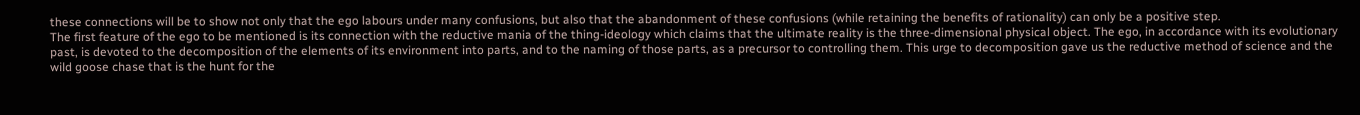these connections will be to show not only that the ego labours under many confusions, but also that the abandonment of these confusions (while retaining the benefits of rationality) can only be a positive step.
The first feature of the ego to be mentioned is its connection with the reductive mania of the thing-ideology which claims that the ultimate reality is the three-dimensional physical object. The ego, in accordance with its evolutionary past, is devoted to the decomposition of the elements of its environment into parts, and to the naming of those parts, as a precursor to controlling them. This urge to decomposition gave us the reductive method of science and the wild goose chase that is the hunt for the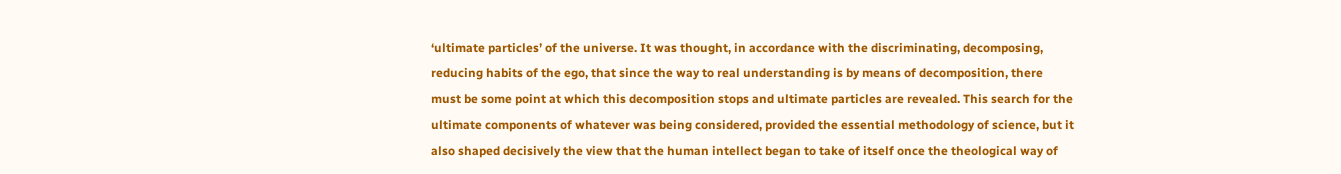‘ultimate particles’ of the universe. It was thought, in accordance with the discriminating, decomposing, reducing habits of the ego, that since the way to real understanding is by means of decomposition, there must be some point at which this decomposition stops and ultimate particles are revealed. This search for the ultimate components of whatever was being considered, provided the essential methodology of science, but it also shaped decisively the view that the human intellect began to take of itself once the theological way of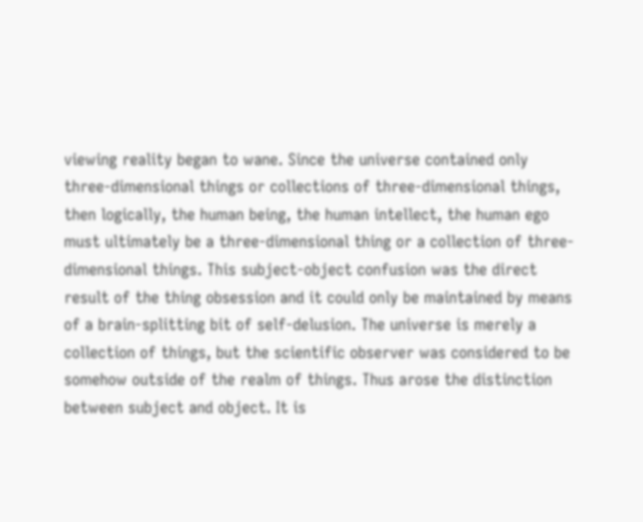viewing reality began to wane. Since the universe contained only three-dimensional things or collections of three-dimensional things, then logically, the human being, the human intellect, the human ego must ultimately be a three-dimensional thing or a collection of three-dimensional things. This subject-object confusion was the direct result of the thing obsession and it could only be maintained by means of a brain-splitting bit of self-delusion. The universe is merely a collection of things, but the scientific observer was considered to be somehow outside of the realm of things. Thus arose the distinction between subject and object. It is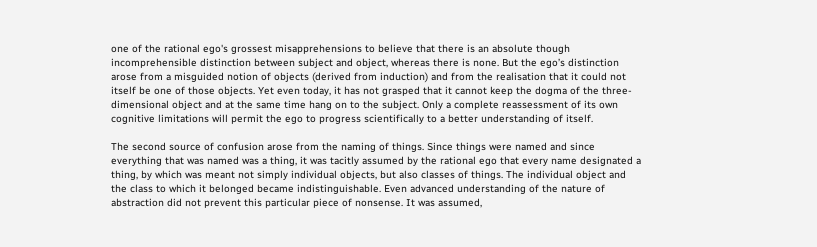one of the rational ego's grossest misapprehensions to believe that there is an absolute though incomprehensible distinction between subject and object, whereas there is none. But the ego’s distinction arose from a misguided notion of objects (derived from induction) and from the realisation that it could not itself be one of those objects. Yet even today, it has not grasped that it cannot keep the dogma of the three-dimensional object and at the same time hang on to the subject. Only a complete reassessment of its own cognitive limitations will permit the ego to progress scientifically to a better understanding of itself.

The second source of confusion arose from the naming of things. Since things were named and since everything that was named was a thing, it was tacitly assumed by the rational ego that every name designated a thing, by which was meant not simply individual objects, but also classes of things. The individual object and the class to which it belonged became indistinguishable. Even advanced understanding of the nature of abstraction did not prevent this particular piece of nonsense. It was assumed,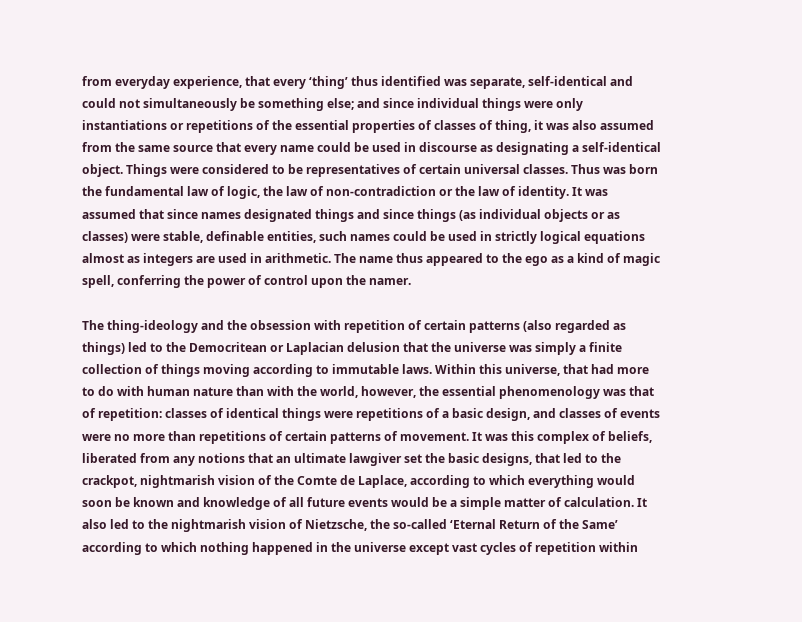from everyday experience, that every ‘thing’ thus identified was separate, self-identical and could not simultaneously be something else; and since individual things were only instantiations or repetitions of the essential properties of classes of thing, it was also assumed from the same source that every name could be used in discourse as designating a self-identical object. Things were considered to be representatives of certain universal classes. Thus was born the fundamental law of logic, the law of non-contradiction or the law of identity. It was assumed that since names designated things and since things (as individual objects or as classes) were stable, definable entities, such names could be used in strictly logical equations almost as integers are used in arithmetic. The name thus appeared to the ego as a kind of magic spell, conferring the power of control upon the namer.

The thing-ideology and the obsession with repetition of certain patterns (also regarded as things) led to the Democritean or Laplacian delusion that the universe was simply a finite collection of things moving according to immutable laws. Within this universe, that had more to do with human nature than with the world, however, the essential phenomenology was that of repetition: classes of identical things were repetitions of a basic design, and classes of events were no more than repetitions of certain patterns of movement. It was this complex of beliefs, liberated from any notions that an ultimate lawgiver set the basic designs, that led to the crackpot, nightmarish vision of the Comte de Laplace, according to which everything would soon be known and knowledge of all future events would be a simple matter of calculation. It also led to the nightmarish vision of Nietzsche, the so-called ‘Eternal Return of the Same’ according to which nothing happened in the universe except vast cycles of repetition within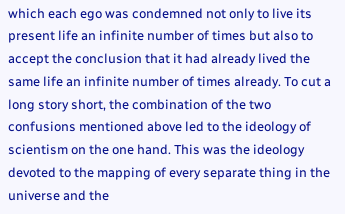which each ego was condemned not only to live its present life an infinite number of times but also to accept the conclusion that it had already lived the same life an infinite number of times already. To cut a long story short, the combination of the two confusions mentioned above led to the ideology of scientism on the one hand. This was the ideology devoted to the mapping of every separate thing in the universe and the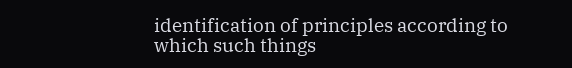identification of principles according to which such things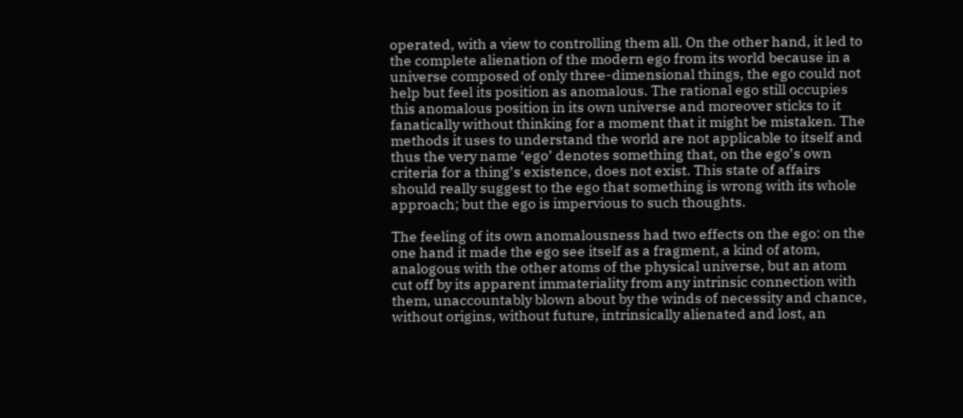operated, with a view to controlling them all. On the other hand, it led to the complete alienation of the modern ego from its world because in a universe composed of only three-dimensional things, the ego could not help but feel its position as anomalous. The rational ego still occupies this anomalous position in its own universe and moreover sticks to it fanatically without thinking for a moment that it might be mistaken. The methods it uses to understand the world are not applicable to itself and thus the very name ‘ego’ denotes something that, on the ego’s own criteria for a thing’s existence, does not exist. This state of affairs should really suggest to the ego that something is wrong with its whole approach; but the ego is impervious to such thoughts.

The feeling of its own anomalousness had two effects on the ego: on the one hand it made the ego see itself as a fragment, a kind of atom, analogous with the other atoms of the physical universe, but an atom cut off by its apparent immateriality from any intrinsic connection with them, unaccountably blown about by the winds of necessity and chance, without origins, without future, intrinsically alienated and lost, an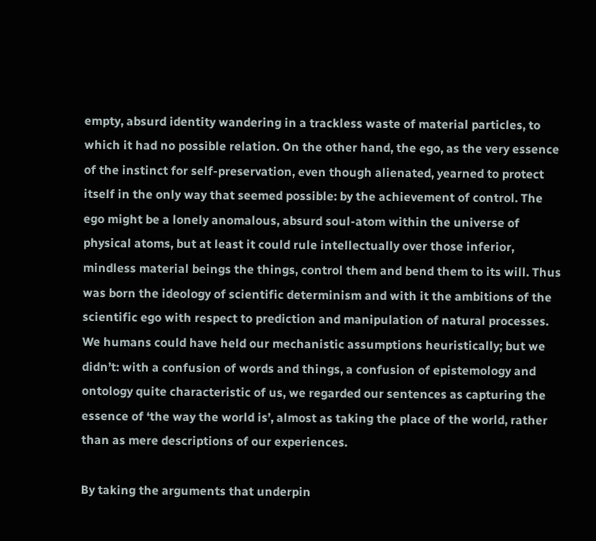empty, absurd identity wandering in a trackless waste of material particles, to which it had no possible relation. On the other hand, the ego, as the very essence of the instinct for self-preservation, even though alienated, yearned to protect itself in the only way that seemed possible: by the achievement of control. The ego might be a lonely anomalous, absurd soul-atom within the universe of physical atoms, but at least it could rule intellectually over those inferior, mindless material beings the things, control them and bend them to its will. Thus was born the ideology of scientific determinism and with it the ambitions of the scientific ego with respect to prediction and manipulation of natural processes. We humans could have held our mechanistic assumptions heuristically; but we didn’t: with a confusion of words and things, a confusion of epistemology and ontology quite characteristic of us, we regarded our sentences as capturing the essence of ‘the way the world is’, almost as taking the place of the world, rather than as mere descriptions of our experiences.

By taking the arguments that underpin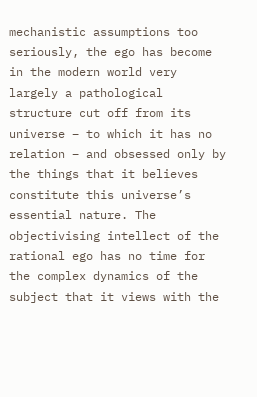mechanistic assumptions too seriously, the ego has become in the modern world very largely a pathological structure cut off from its universe – to which it has no relation – and obsessed only by the things that it believes constitute this universe’s essential nature. The objectivising intellect of the rational ego has no time for the complex dynamics of the subject that it views with the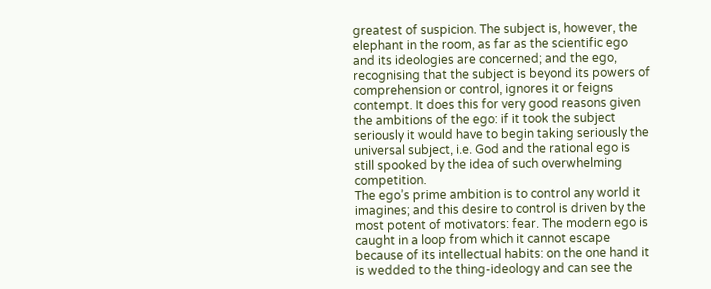greatest of suspicion. The subject is, however, the elephant in the room, as far as the scientific ego and its ideologies are concerned; and the ego, recognising that the subject is beyond its powers of comprehension or control, ignores it or feigns contempt. It does this for very good reasons given the ambitions of the ego: if it took the subject seriously it would have to begin taking seriously the universal subject, i.e. God and the rational ego is still spooked by the idea of such overwhelming competition.
The ego’s prime ambition is to control any world it imagines; and this desire to control is driven by the most potent of motivators: fear. The modern ego is caught in a loop from which it cannot escape because of its intellectual habits: on the one hand it is wedded to the thing-ideology and can see the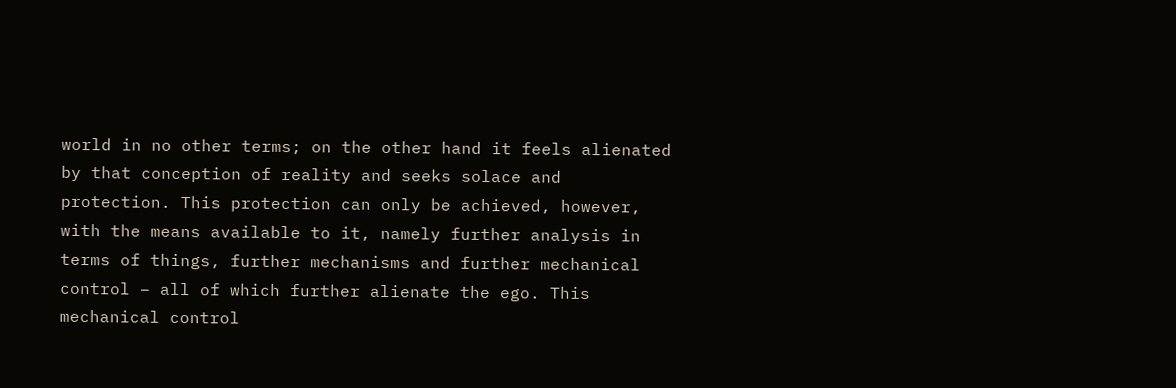world in no other terms; on the other hand it feels alienated by that conception of reality and seeks solace and protection. This protection can only be achieved, however, with the means available to it, namely further analysis in terms of things, further mechanisms and further mechanical control – all of which further alienate the ego. This mechanical control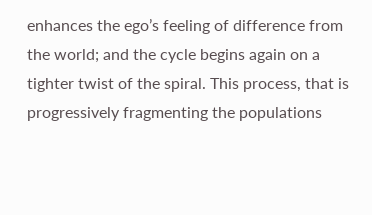enhances the ego’s feeling of difference from the world; and the cycle begins again on a tighter twist of the spiral. This process, that is progressively fragmenting the populations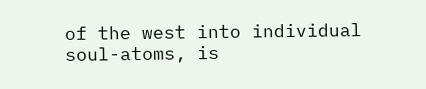of the west into individual soul-atoms, is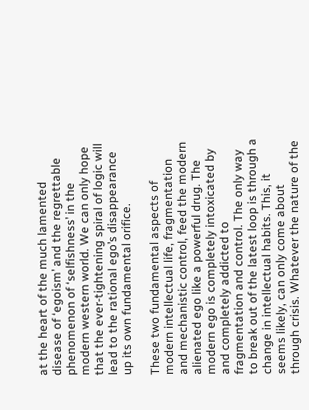at the heart of the much lamented disease of ‘egoism’ and the regrettable phenomenon of ‘selfishness’ in the modern western world. We can only hope that the ever-tightening spiral of logic will lead to the rational ego’s disappearance up its own fundamental orifice.

These two fundamental aspects of modern intellectual life, fragmentation and mechanistic control, feed the modern alienated ego like a powerful drug. The modern ego is completely intoxicated by and completely addicted to fragmentation and control. The only way to break out of the latest loop is through a change in intellectual habits. This, it seems likely, can only come about through crisis. Whatever the nature of the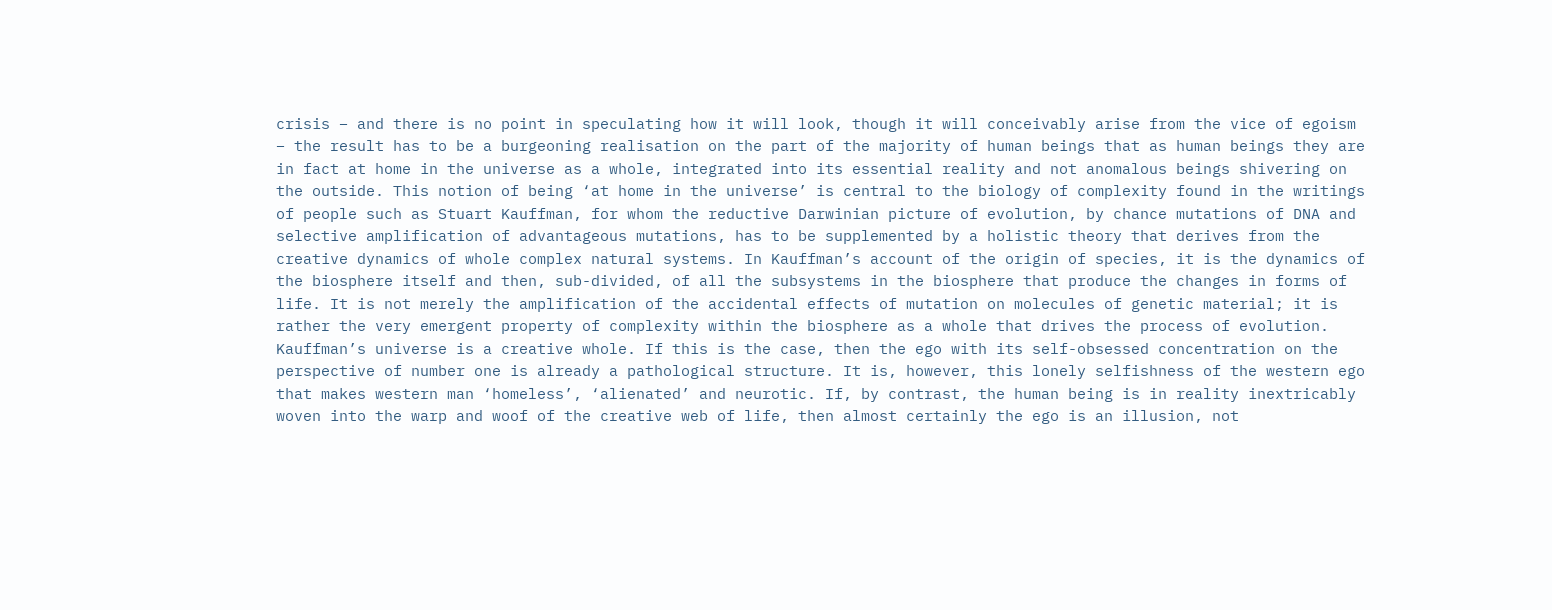crisis – and there is no point in speculating how it will look, though it will conceivably arise from the vice of egoism – the result has to be a burgeoning realisation on the part of the majority of human beings that as human beings they are in fact at home in the universe as a whole, integrated into its essential reality and not anomalous beings shivering on the outside. This notion of being ‘at home in the universe’ is central to the biology of complexity found in the writings of people such as Stuart Kauffman, for whom the reductive Darwinian picture of evolution, by chance mutations of DNA and selective amplification of advantageous mutations, has to be supplemented by a holistic theory that derives from the creative dynamics of whole complex natural systems. In Kauffman’s account of the origin of species, it is the dynamics of the biosphere itself and then, sub-divided, of all the subsystems in the biosphere that produce the changes in forms of life. It is not merely the amplification of the accidental effects of mutation on molecules of genetic material; it is rather the very emergent property of complexity within the biosphere as a whole that drives the process of evolution. Kauffman’s universe is a creative whole. If this is the case, then the ego with its self-obsessed concentration on the perspective of number one is already a pathological structure. It is, however, this lonely selfishness of the western ego that makes western man ‘homeless’, ‘alienated’ and neurotic. If, by contrast, the human being is in reality inextricably woven into the warp and woof of the creative web of life, then almost certainly the ego is an illusion, not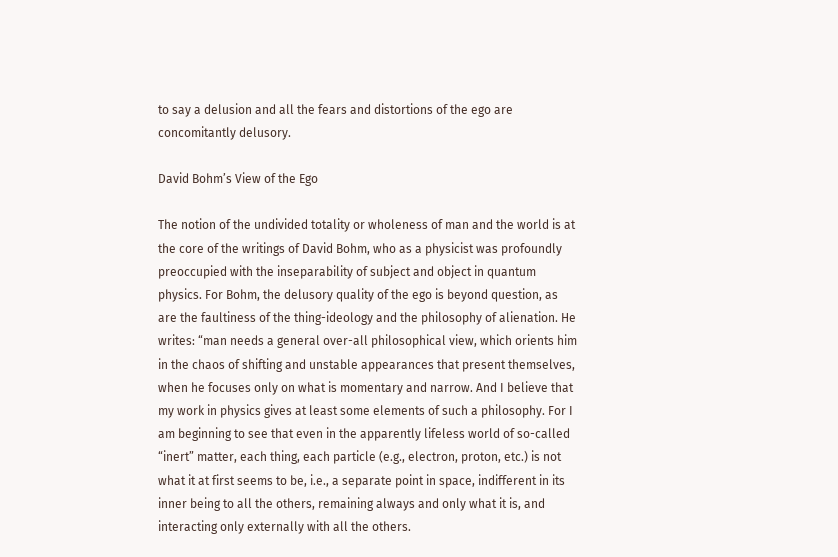to say a delusion and all the fears and distortions of the ego are concomitantly delusory.

David Bohm’s View of the Ego

The notion of the undivided totality or wholeness of man and the world is at the core of the writings of David Bohm, who as a physicist was profoundly preoccupied with the inseparability of subject and object in quantum physics. For Bohm, the delusory quality of the ego is beyond question, as are the faultiness of the thing-ideology and the philosophy of alienation. He writes: “man needs a general over-all philosophical view, which orients him in the chaos of shifting and unstable appearances that present themselves, when he focuses only on what is momentary and narrow. And I believe that my work in physics gives at least some elements of such a philosophy. For I am beginning to see that even in the apparently lifeless world of so-called “inert” matter, each thing, each particle (e.g., electron, proton, etc.) is not what it at first seems to be, i.e., a separate point in space, indifferent in its inner being to all the others, remaining always and only what it is, and interacting only externally with all the others.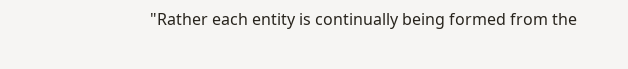"Rather each entity is continually being formed from the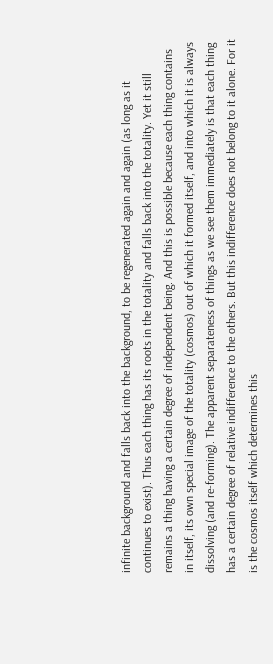infinite background and falls back into the background, to be regenerated again and again (as long as it continues to exist). Thus each thing has its roots in the totality and falls back into the totality. Yet it still remains a thing having a certain degree of independent being. And this is possible because each thing contains in itself, its own special image of the totality (cosmos) out of which it formed itself, and into which it is always dissolving (and re-forming). The apparent separateness of things as we see them immediately is that each thing has a certain degree of relative indifference to the others. But this indifference does not belong to it alone. For it is the cosmos itself which determines this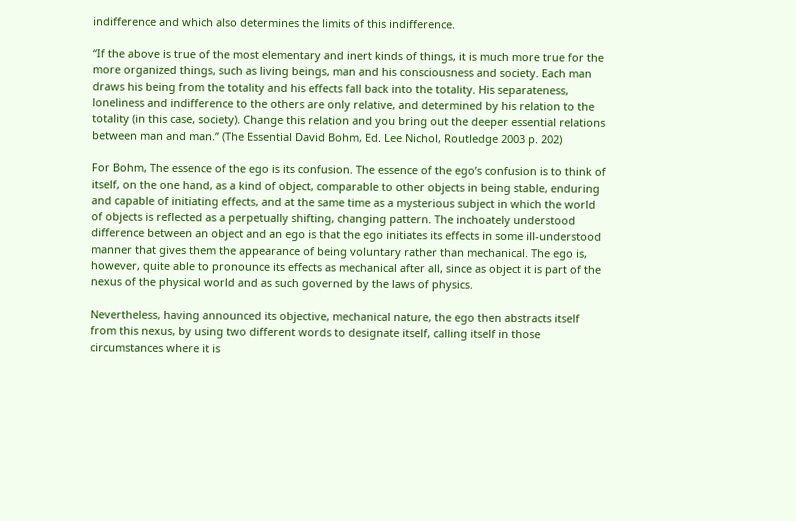indifference and which also determines the limits of this indifference.

“If the above is true of the most elementary and inert kinds of things, it is much more true for the more organized things, such as living beings, man and his consciousness and society. Each man draws his being from the totality and his effects fall back into the totality. His separateness, loneliness and indifference to the others are only relative, and determined by his relation to the totality (in this case, society). Change this relation and you bring out the deeper essential relations between man and man.” (The Essential David Bohm, Ed. Lee Nichol, Routledge 2003 p. 202)

For Bohm, The essence of the ego is its confusion. The essence of the ego’s confusion is to think of itself, on the one hand, as a kind of object, comparable to other objects in being stable, enduring and capable of initiating effects, and at the same time as a mysterious subject in which the world of objects is reflected as a perpetually shifting, changing pattern. The inchoately understood difference between an object and an ego is that the ego initiates its effects in some ill-understood manner that gives them the appearance of being voluntary rather than mechanical. The ego is, however, quite able to pronounce its effects as mechanical after all, since as object it is part of the nexus of the physical world and as such governed by the laws of physics.

Nevertheless, having announced its objective, mechanical nature, the ego then abstracts itself from this nexus, by using two different words to designate itself, calling itself in those circumstances where it is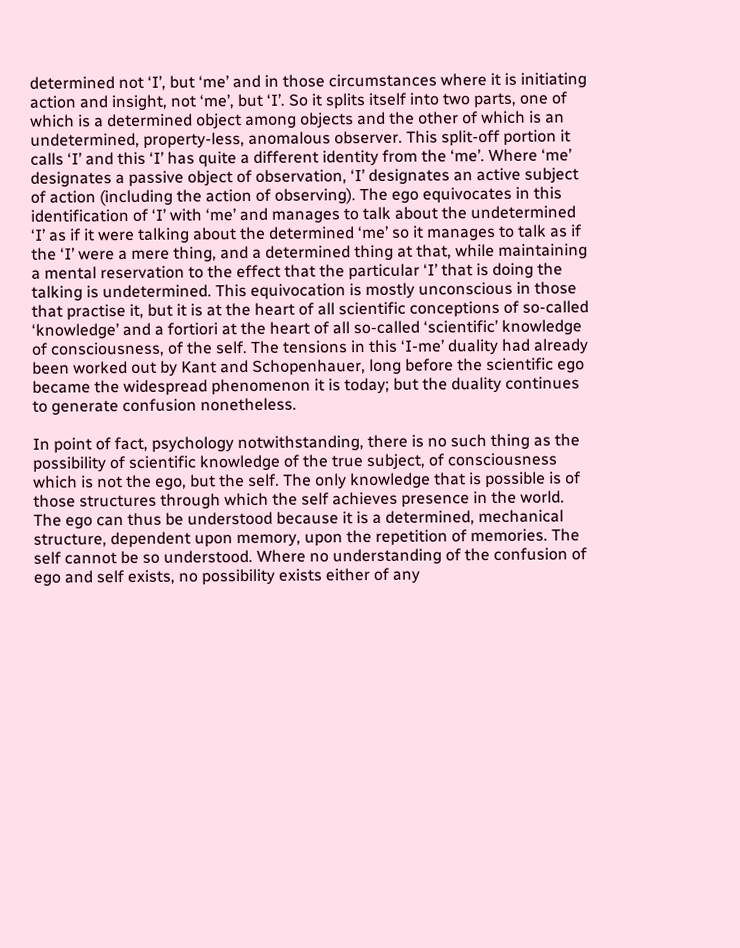determined not ‘I’, but ‘me’ and in those circumstances where it is initiating action and insight, not ‘me’, but ‘I’. So it splits itself into two parts, one of which is a determined object among objects and the other of which is an undetermined, property-less, anomalous observer. This split-off portion it calls ‘I’ and this ‘I’ has quite a different identity from the ‘me’. Where ‘me’ designates a passive object of observation, ‘I’ designates an active subject of action (including the action of observing). The ego equivocates in this identification of ‘I’ with ‘me’ and manages to talk about the undetermined ‘I’ as if it were talking about the determined ‘me’ so it manages to talk as if the ‘I’ were a mere thing, and a determined thing at that, while maintaining a mental reservation to the effect that the particular ‘I’ that is doing the talking is undetermined. This equivocation is mostly unconscious in those that practise it, but it is at the heart of all scientific conceptions of so-called ‘knowledge’ and a fortiori at the heart of all so-called ‘scientific’ knowledge of consciousness, of the self. The tensions in this ‘I-me’ duality had already been worked out by Kant and Schopenhauer, long before the scientific ego became the widespread phenomenon it is today; but the duality continues to generate confusion nonetheless.

In point of fact, psychology notwithstanding, there is no such thing as the possibility of scientific knowledge of the true subject, of consciousness which is not the ego, but the self. The only knowledge that is possible is of those structures through which the self achieves presence in the world. The ego can thus be understood because it is a determined, mechanical structure, dependent upon memory, upon the repetition of memories. The self cannot be so understood. Where no understanding of the confusion of ego and self exists, no possibility exists either of any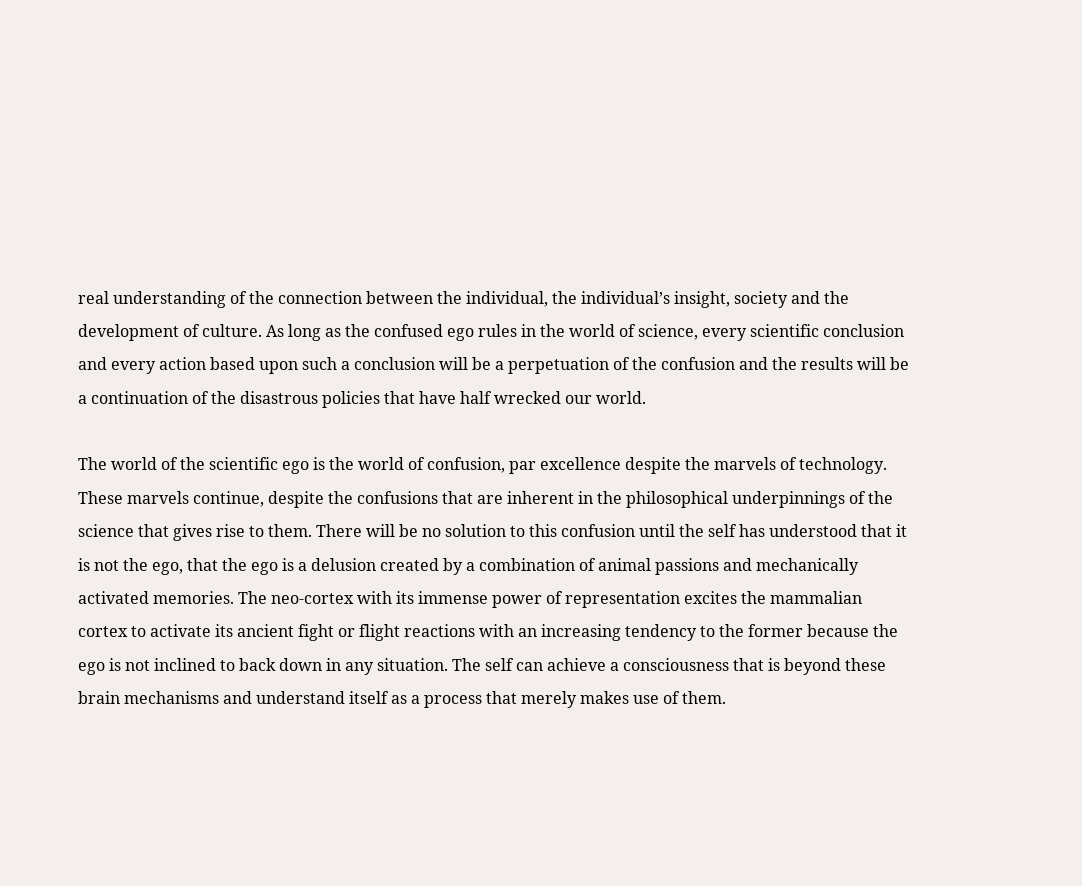real understanding of the connection between the individual, the individual’s insight, society and the development of culture. As long as the confused ego rules in the world of science, every scientific conclusion and every action based upon such a conclusion will be a perpetuation of the confusion and the results will be a continuation of the disastrous policies that have half wrecked our world.

The world of the scientific ego is the world of confusion, par excellence despite the marvels of technology. These marvels continue, despite the confusions that are inherent in the philosophical underpinnings of the science that gives rise to them. There will be no solution to this confusion until the self has understood that it is not the ego, that the ego is a delusion created by a combination of animal passions and mechanically activated memories. The neo-cortex with its immense power of representation excites the mammalian cortex to activate its ancient fight or flight reactions with an increasing tendency to the former because the ego is not inclined to back down in any situation. The self can achieve a consciousness that is beyond these brain mechanisms and understand itself as a process that merely makes use of them.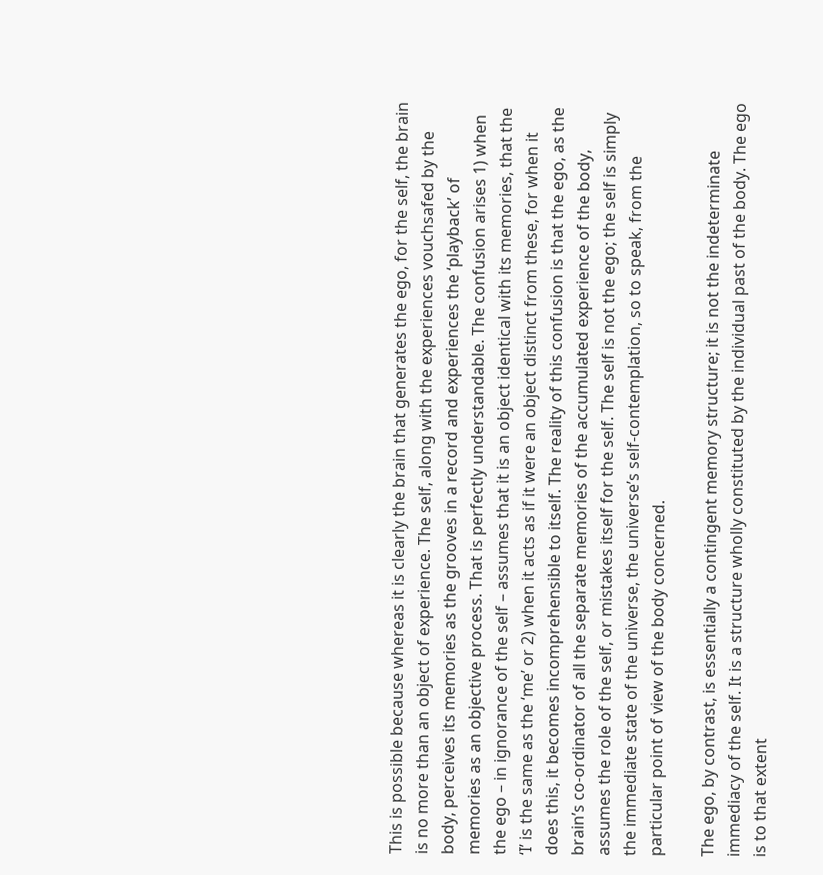This is possible because whereas it is clearly the brain that generates the ego, for the self, the brain is no more than an object of experience. The self, along with the experiences vouchsafed by the body, perceives its memories as the grooves in a record and experiences the ‘playback’ of memories as an objective process. That is perfectly understandable. The confusion arises 1) when the ego – in ignorance of the self – assumes that it is an object identical with its memories, that the ‘I’ is the same as the ‘me’ or 2) when it acts as if it were an object distinct from these, for when it does this, it becomes incomprehensible to itself. The reality of this confusion is that the ego, as the brain’s co-ordinator of all the separate memories of the accumulated experience of the body, assumes the role of the self, or mistakes itself for the self. The self is not the ego; the self is simply the immediate state of the universe, the universe’s self-contemplation, so to speak, from the particular point of view of the body concerned.

The ego, by contrast, is essentially a contingent memory structure; it is not the indeterminate immediacy of the self. It is a structure wholly constituted by the individual past of the body. The ego is to that extent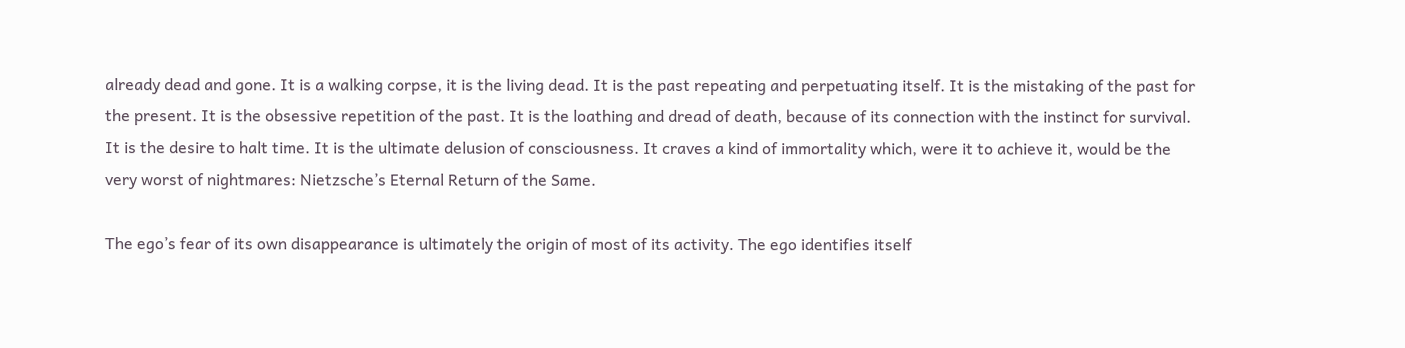already dead and gone. It is a walking corpse, it is the living dead. It is the past repeating and perpetuating itself. It is the mistaking of the past for the present. It is the obsessive repetition of the past. It is the loathing and dread of death, because of its connection with the instinct for survival. It is the desire to halt time. It is the ultimate delusion of consciousness. It craves a kind of immortality which, were it to achieve it, would be the very worst of nightmares: Nietzsche’s Eternal Return of the Same.

The ego’s fear of its own disappearance is ultimately the origin of most of its activity. The ego identifies itself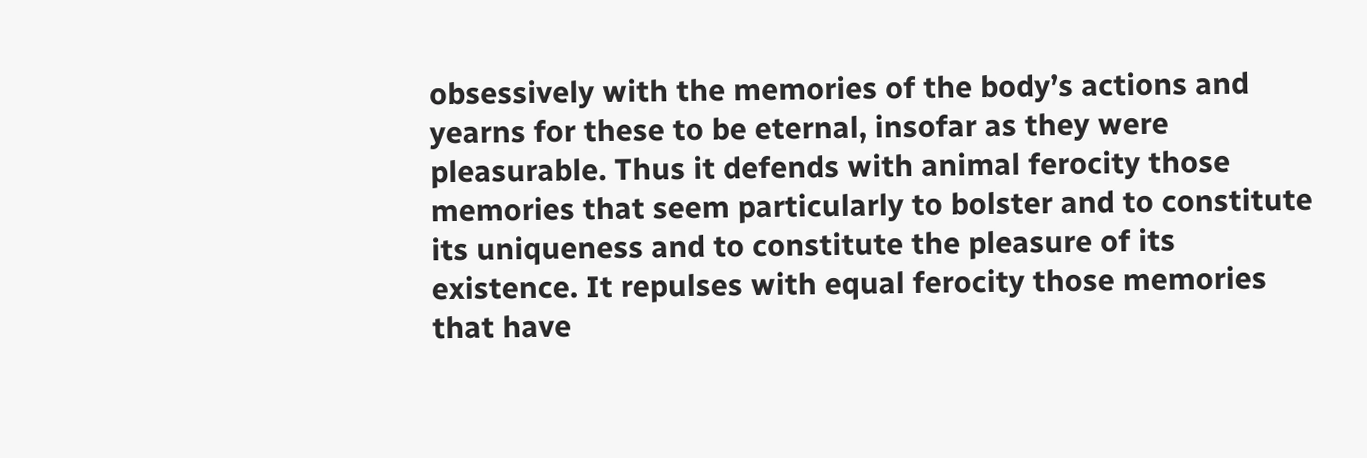obsessively with the memories of the body’s actions and yearns for these to be eternal, insofar as they were pleasurable. Thus it defends with animal ferocity those memories that seem particularly to bolster and to constitute its uniqueness and to constitute the pleasure of its existence. It repulses with equal ferocity those memories that have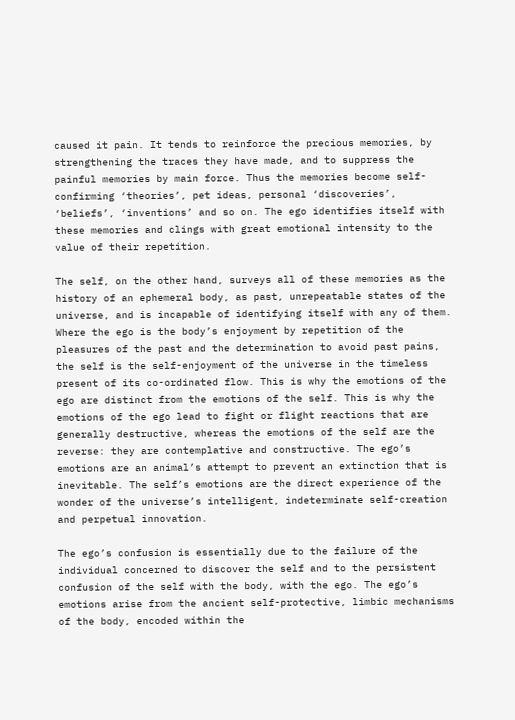caused it pain. It tends to reinforce the precious memories, by strengthening the traces they have made, and to suppress the painful memories by main force. Thus the memories become self-confirming ‘theories’, pet ideas, personal ‘discoveries’, ‘beliefs’, ‘inventions’ and so on. The ego identifies itself with these memories and clings with great emotional intensity to the value of their repetition.

The self, on the other hand, surveys all of these memories as the history of an ephemeral body, as past, unrepeatable states of the universe, and is incapable of identifying itself with any of them. Where the ego is the body’s enjoyment by repetition of the pleasures of the past and the determination to avoid past pains, the self is the self-enjoyment of the universe in the timeless present of its co-ordinated flow. This is why the emotions of the ego are distinct from the emotions of the self. This is why the emotions of the ego lead to fight or flight reactions that are generally destructive, whereas the emotions of the self are the reverse: they are contemplative and constructive. The ego’s emotions are an animal’s attempt to prevent an extinction that is inevitable. The self’s emotions are the direct experience of the wonder of the universe’s intelligent, indeterminate self-creation and perpetual innovation.

The ego’s confusion is essentially due to the failure of the individual concerned to discover the self and to the persistent confusion of the self with the body, with the ego. The ego’s emotions arise from the ancient self-protective, limbic mechanisms of the body, encoded within the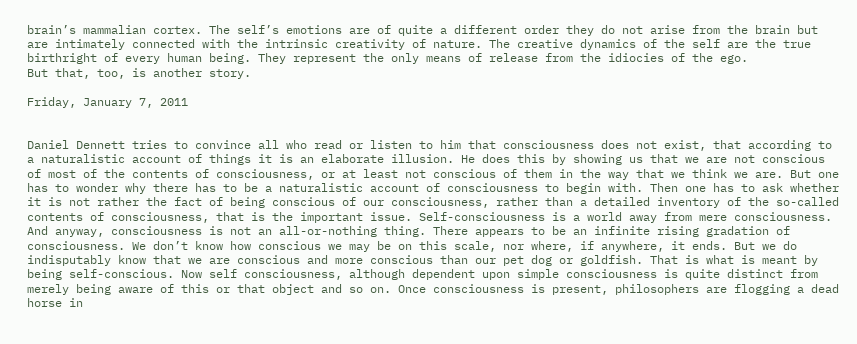brain’s mammalian cortex. The self’s emotions are of quite a different order they do not arise from the brain but are intimately connected with the intrinsic creativity of nature. The creative dynamics of the self are the true birthright of every human being. They represent the only means of release from the idiocies of the ego.
But that, too, is another story.

Friday, January 7, 2011


Daniel Dennett tries to convince all who read or listen to him that consciousness does not exist, that according to a naturalistic account of things it is an elaborate illusion. He does this by showing us that we are not conscious of most of the contents of consciousness, or at least not conscious of them in the way that we think we are. But one has to wonder why there has to be a naturalistic account of consciousness to begin with. Then one has to ask whether it is not rather the fact of being conscious of our consciousness, rather than a detailed inventory of the so-called contents of consciousness, that is the important issue. Self-consciousness is a world away from mere consciousness. And anyway, consciousness is not an all-or-nothing thing. There appears to be an infinite rising gradation of consciousness. We don’t know how conscious we may be on this scale, nor where, if anywhere, it ends. But we do indisputably know that we are conscious and more conscious than our pet dog or goldfish. That is what is meant by being self-conscious. Now self consciousness, although dependent upon simple consciousness is quite distinct from merely being aware of this or that object and so on. Once consciousness is present, philosophers are flogging a dead horse in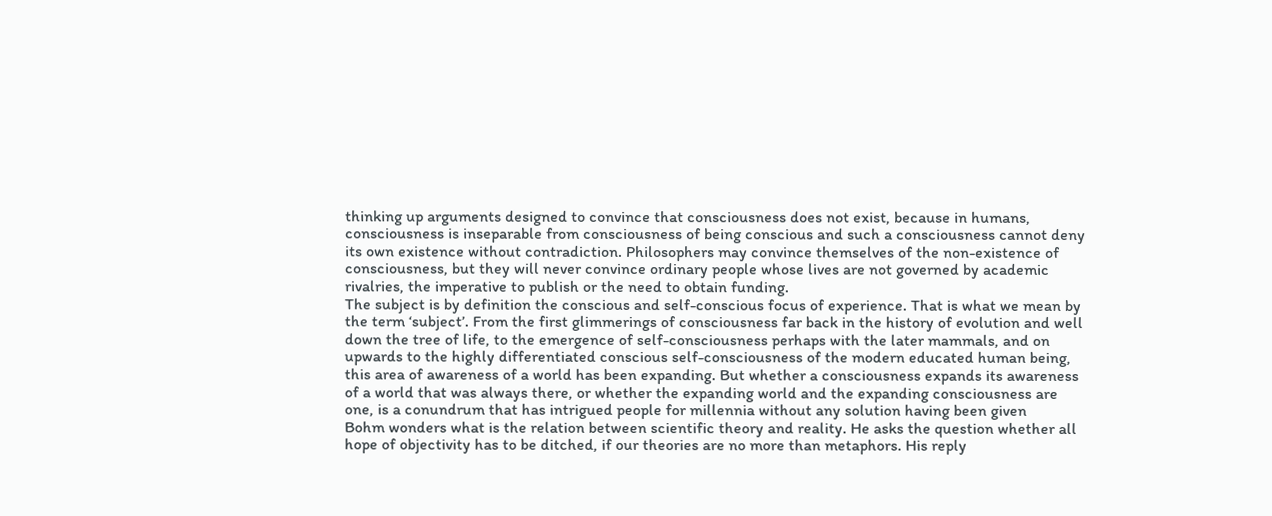thinking up arguments designed to convince that consciousness does not exist, because in humans, consciousness is inseparable from consciousness of being conscious and such a consciousness cannot deny its own existence without contradiction. Philosophers may convince themselves of the non-existence of consciousness, but they will never convince ordinary people whose lives are not governed by academic rivalries, the imperative to publish or the need to obtain funding.
The subject is by definition the conscious and self-conscious focus of experience. That is what we mean by the term ‘subject’. From the first glimmerings of consciousness far back in the history of evolution and well down the tree of life, to the emergence of self-consciousness perhaps with the later mammals, and on upwards to the highly differentiated conscious self-consciousness of the modern educated human being, this area of awareness of a world has been expanding. But whether a consciousness expands its awareness of a world that was always there, or whether the expanding world and the expanding consciousness are one, is a conundrum that has intrigued people for millennia without any solution having been given
Bohm wonders what is the relation between scientific theory and reality. He asks the question whether all hope of objectivity has to be ditched, if our theories are no more than metaphors. His reply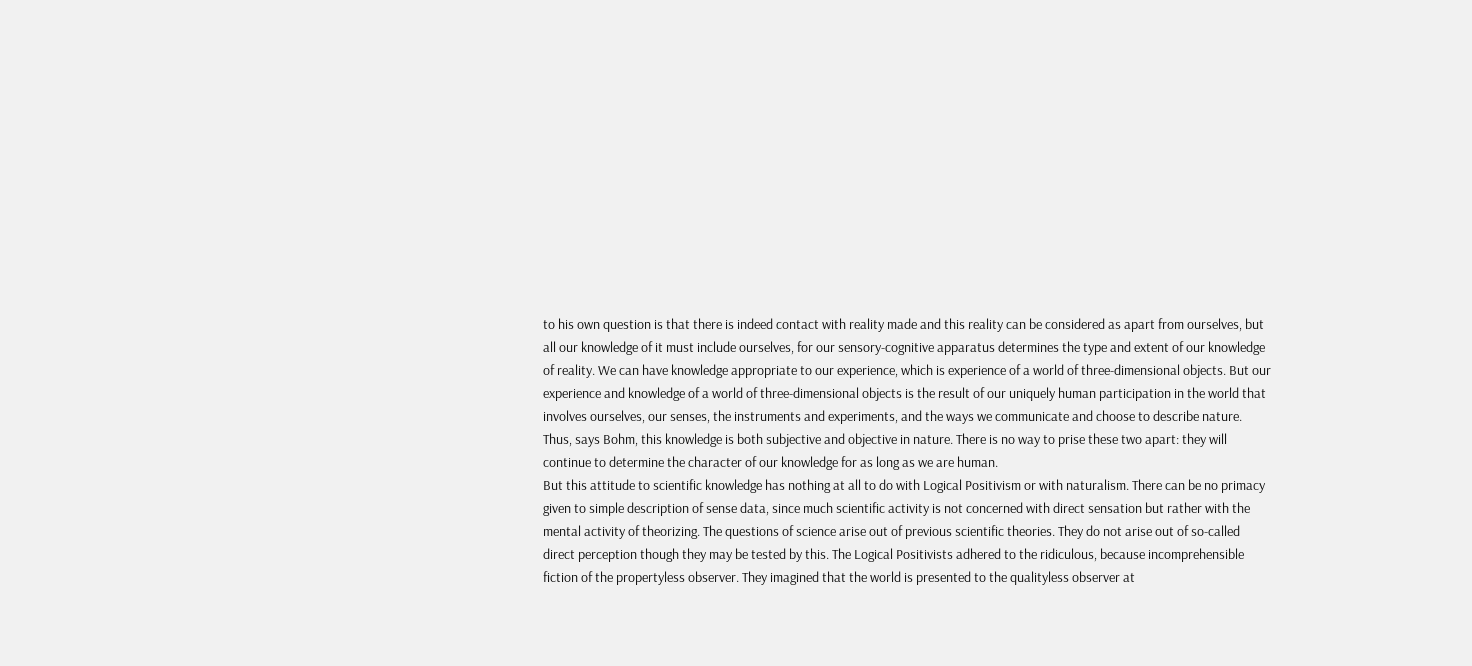to his own question is that there is indeed contact with reality made and this reality can be considered as apart from ourselves, but all our knowledge of it must include ourselves, for our sensory-cognitive apparatus determines the type and extent of our knowledge of reality. We can have knowledge appropriate to our experience, which is experience of a world of three-dimensional objects. But our experience and knowledge of a world of three-dimensional objects is the result of our uniquely human participation in the world that involves ourselves, our senses, the instruments and experiments, and the ways we communicate and choose to describe nature. Thus, says Bohm, this knowledge is both subjective and objective in nature. There is no way to prise these two apart: they will continue to determine the character of our knowledge for as long as we are human.
But this attitude to scientific knowledge has nothing at all to do with Logical Positivism or with naturalism. There can be no primacy given to simple description of sense data, since much scientific activity is not concerned with direct sensation but rather with the mental activity of theorizing. The questions of science arise out of previous scientific theories. They do not arise out of so-called direct perception though they may be tested by this. The Logical Positivists adhered to the ridiculous, because incomprehensible fiction of the propertyless observer. They imagined that the world is presented to the qualityless observer at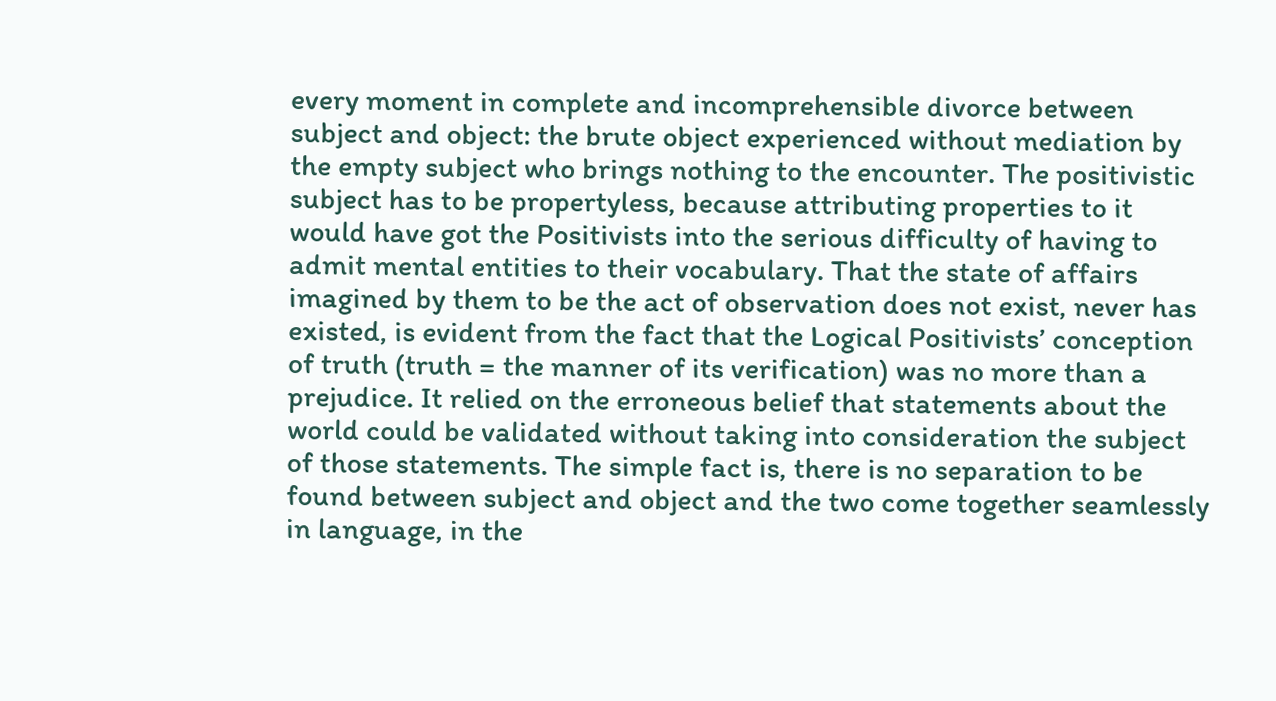every moment in complete and incomprehensible divorce between subject and object: the brute object experienced without mediation by the empty subject who brings nothing to the encounter. The positivistic subject has to be propertyless, because attributing properties to it would have got the Positivists into the serious difficulty of having to admit mental entities to their vocabulary. That the state of affairs imagined by them to be the act of observation does not exist, never has existed, is evident from the fact that the Logical Positivists’ conception of truth (truth = the manner of its verification) was no more than a prejudice. It relied on the erroneous belief that statements about the world could be validated without taking into consideration the subject of those statements. The simple fact is, there is no separation to be found between subject and object and the two come together seamlessly in language, in the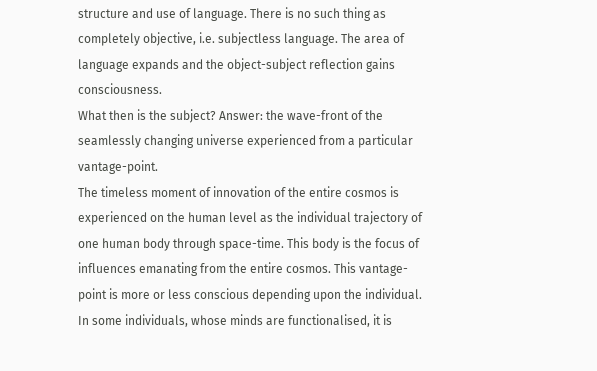structure and use of language. There is no such thing as completely objective, i.e. subjectless language. The area of language expands and the object-subject reflection gains consciousness.
What then is the subject? Answer: the wave-front of the seamlessly changing universe experienced from a particular vantage-point.
The timeless moment of innovation of the entire cosmos is experienced on the human level as the individual trajectory of one human body through space-time. This body is the focus of influences emanating from the entire cosmos. This vantage-point is more or less conscious depending upon the individual. In some individuals, whose minds are functionalised, it is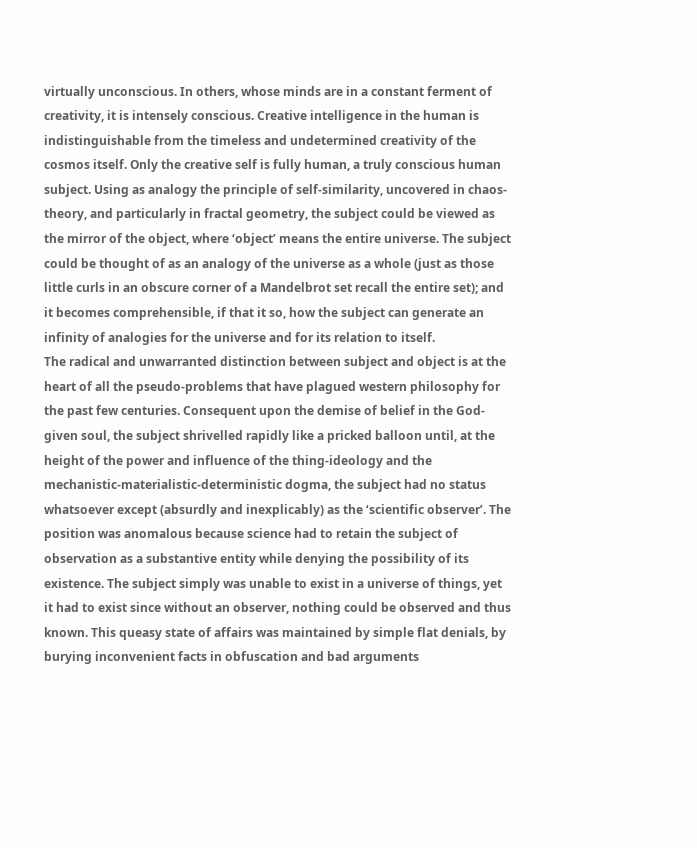virtually unconscious. In others, whose minds are in a constant ferment of creativity, it is intensely conscious. Creative intelligence in the human is indistinguishable from the timeless and undetermined creativity of the cosmos itself. Only the creative self is fully human, a truly conscious human subject. Using as analogy the principle of self-similarity, uncovered in chaos-theory, and particularly in fractal geometry, the subject could be viewed as the mirror of the object, where ‘object’ means the entire universe. The subject could be thought of as an analogy of the universe as a whole (just as those little curls in an obscure corner of a Mandelbrot set recall the entire set); and it becomes comprehensible, if that it so, how the subject can generate an infinity of analogies for the universe and for its relation to itself.
The radical and unwarranted distinction between subject and object is at the heart of all the pseudo-problems that have plagued western philosophy for the past few centuries. Consequent upon the demise of belief in the God-given soul, the subject shrivelled rapidly like a pricked balloon until, at the height of the power and influence of the thing-ideology and the mechanistic-materialistic-deterministic dogma, the subject had no status whatsoever except (absurdly and inexplicably) as the ‘scientific observer’. The position was anomalous because science had to retain the subject of observation as a substantive entity while denying the possibility of its existence. The subject simply was unable to exist in a universe of things, yet it had to exist since without an observer, nothing could be observed and thus known. This queasy state of affairs was maintained by simple flat denials, by burying inconvenient facts in obfuscation and bad arguments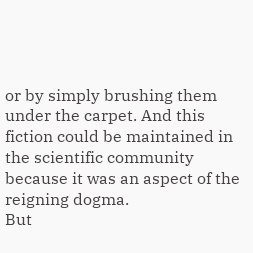or by simply brushing them under the carpet. And this fiction could be maintained in the scientific community because it was an aspect of the reigning dogma.
But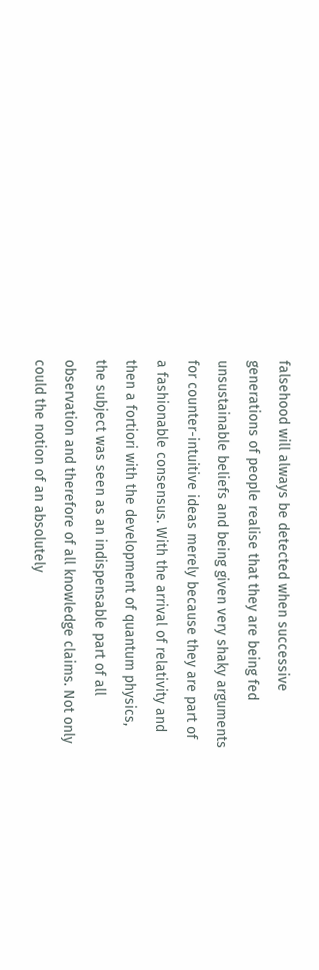falsehood will always be detected when successive generations of people realise that they are being fed unsustainable beliefs and being given very shaky arguments for counter-intuitive ideas merely because they are part of a fashionable consensus. With the arrival of relativity and then a fortiori with the development of quantum physics, the subject was seen as an indispensable part of all observation and therefore of all knowledge claims. Not only could the notion of an absolutely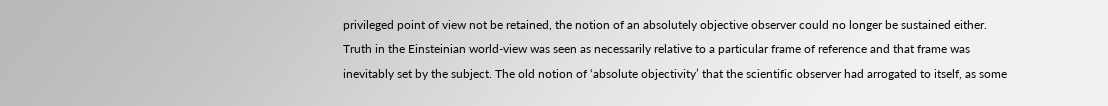privileged point of view not be retained, the notion of an absolutely objective observer could no longer be sustained either. Truth in the Einsteinian world-view was seen as necessarily relative to a particular frame of reference and that frame was inevitably set by the subject. The old notion of ‘absolute objectivity’ that the scientific observer had arrogated to itself, as some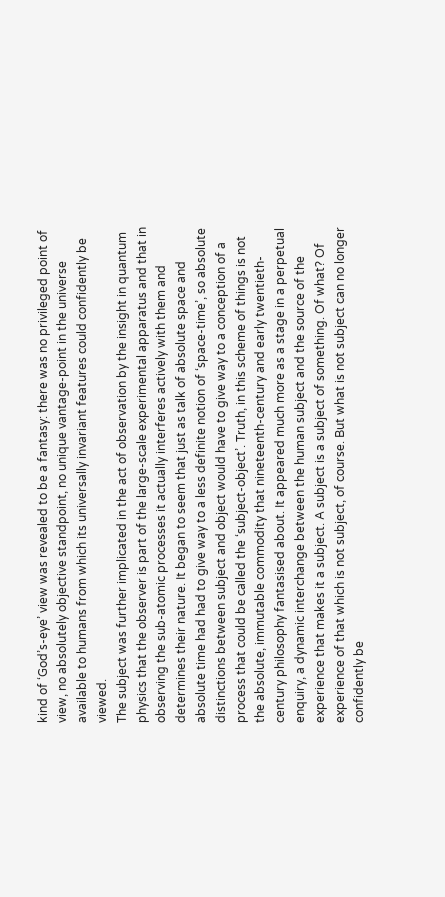kind of ‘God’s-eye’ view was revealed to be a fantasy: there was no privileged point of view, no absolutely objective standpoint, no unique vantage-point in the universe available to humans from which its universally invariant features could confidently be viewed.
The subject was further implicated in the act of observation by the insight in quantum physics that the observer is part of the large-scale experimental apparatus and that in observing the sub-atomic processes it actually interferes actively with them and determines their nature. It began to seem that just as talk of absolute space and absolute time had had to give way to a less definite notion of ‘space-time’, so absolute distinctions between subject and object would have to give way to a conception of a process that could be called the ‘subject-object’. Truth, in this scheme of things is not the absolute, immutable commodity that nineteenth-century and early twentieth-century philosophy fantasised about. It appeared much more as a stage in a perpetual enquiry, a dynamic interchange between the human subject and the source of the experience that makes it a subject. A subject is a subject of something. Of what? Of experience of that which is not subject, of course. But what is not subject can no longer confidently be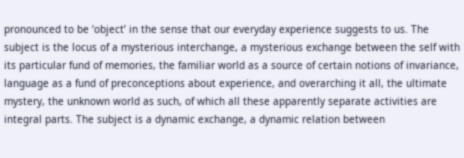pronounced to be ‘object’ in the sense that our everyday experience suggests to us. The subject is the locus of a mysterious interchange, a mysterious exchange between the self with its particular fund of memories, the familiar world as a source of certain notions of invariance, language as a fund of preconceptions about experience, and overarching it all, the ultimate mystery, the unknown world as such, of which all these apparently separate activities are integral parts. The subject is a dynamic exchange, a dynamic relation between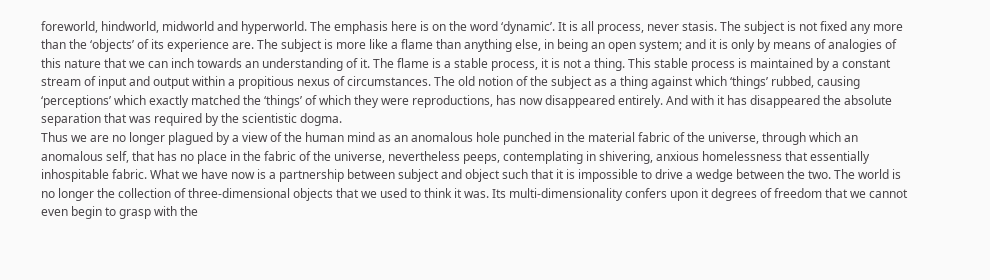foreworld, hindworld, midworld and hyperworld. The emphasis here is on the word ‘dynamic’. It is all process, never stasis. The subject is not fixed any more than the ‘objects’ of its experience are. The subject is more like a flame than anything else, in being an open system; and it is only by means of analogies of this nature that we can inch towards an understanding of it. The flame is a stable process, it is not a thing. This stable process is maintained by a constant stream of input and output within a propitious nexus of circumstances. The old notion of the subject as a thing against which ‘things’ rubbed, causing ‘perceptions’ which exactly matched the ‘things’ of which they were reproductions, has now disappeared entirely. And with it has disappeared the absolute separation that was required by the scientistic dogma.
Thus we are no longer plagued by a view of the human mind as an anomalous hole punched in the material fabric of the universe, through which an anomalous self, that has no place in the fabric of the universe, nevertheless peeps, contemplating in shivering, anxious homelessness that essentially inhospitable fabric. What we have now is a partnership between subject and object such that it is impossible to drive a wedge between the two. The world is no longer the collection of three-dimensional objects that we used to think it was. Its multi-dimensionality confers upon it degrees of freedom that we cannot even begin to grasp with the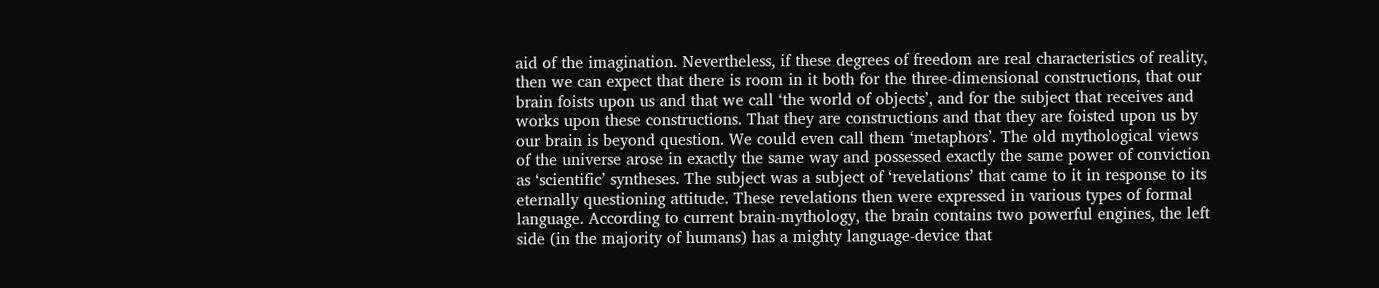aid of the imagination. Nevertheless, if these degrees of freedom are real characteristics of reality, then we can expect that there is room in it both for the three-dimensional constructions, that our brain foists upon us and that we call ‘the world of objects’, and for the subject that receives and works upon these constructions. That they are constructions and that they are foisted upon us by our brain is beyond question. We could even call them ‘metaphors’. The old mythological views of the universe arose in exactly the same way and possessed exactly the same power of conviction as ‘scientific’ syntheses. The subject was a subject of ‘revelations’ that came to it in response to its eternally questioning attitude. These revelations then were expressed in various types of formal language. According to current brain-mythology, the brain contains two powerful engines, the left side (in the majority of humans) has a mighty language-device that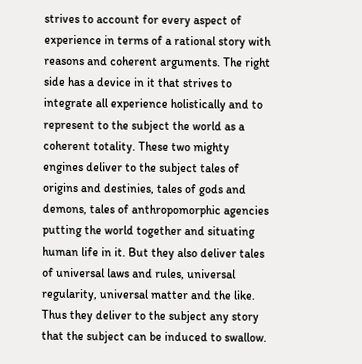strives to account for every aspect of experience in terms of a rational story with reasons and coherent arguments. The right side has a device in it that strives to integrate all experience holistically and to represent to the subject the world as a coherent totality. These two mighty engines deliver to the subject tales of origins and destinies, tales of gods and demons, tales of anthropomorphic agencies putting the world together and situating human life in it. But they also deliver tales of universal laws and rules, universal regularity, universal matter and the like. Thus they deliver to the subject any story that the subject can be induced to swallow.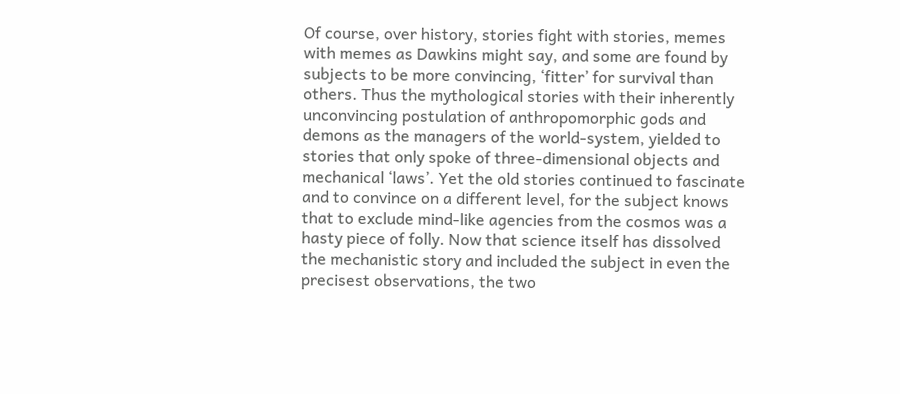Of course, over history, stories fight with stories, memes with memes as Dawkins might say, and some are found by subjects to be more convincing, ‘fitter’ for survival than others. Thus the mythological stories with their inherently unconvincing postulation of anthropomorphic gods and demons as the managers of the world-system, yielded to stories that only spoke of three-dimensional objects and mechanical ‘laws’. Yet the old stories continued to fascinate and to convince on a different level, for the subject knows that to exclude mind-like agencies from the cosmos was a hasty piece of folly. Now that science itself has dissolved the mechanistic story and included the subject in even the precisest observations, the two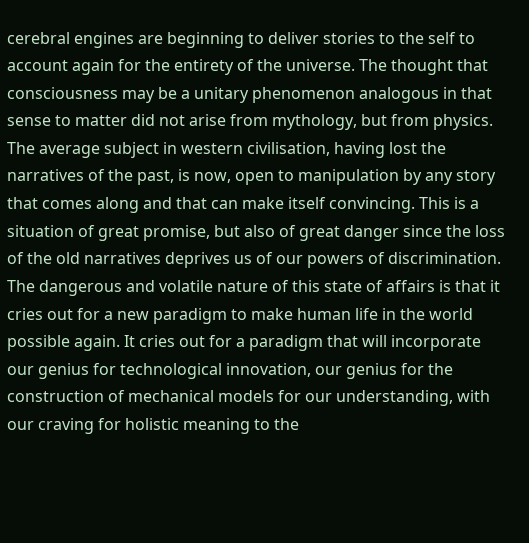cerebral engines are beginning to deliver stories to the self to account again for the entirety of the universe. The thought that consciousness may be a unitary phenomenon analogous in that sense to matter did not arise from mythology, but from physics. The average subject in western civilisation, having lost the narratives of the past, is now, open to manipulation by any story that comes along and that can make itself convincing. This is a situation of great promise, but also of great danger since the loss of the old narratives deprives us of our powers of discrimination.
The dangerous and volatile nature of this state of affairs is that it cries out for a new paradigm to make human life in the world possible again. It cries out for a paradigm that will incorporate our genius for technological innovation, our genius for the construction of mechanical models for our understanding, with our craving for holistic meaning to the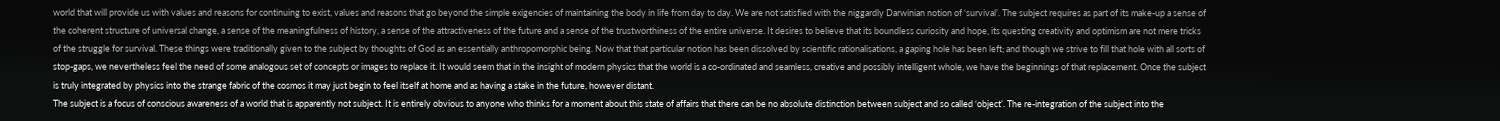world that will provide us with values and reasons for continuing to exist, values and reasons that go beyond the simple exigencies of maintaining the body in life from day to day. We are not satisfied with the niggardly Darwinian notion of ‘survival’. The subject requires as part of its make-up a sense of the coherent structure of universal change, a sense of the meaningfulness of history, a sense of the attractiveness of the future and a sense of the trustworthiness of the entire universe. It desires to believe that its boundless curiosity and hope, its questing creativity and optimism are not mere tricks of the struggle for survival. These things were traditionally given to the subject by thoughts of God as an essentially anthropomorphic being. Now that that particular notion has been dissolved by scientific rationalisations, a gaping hole has been left; and though we strive to fill that hole with all sorts of stop-gaps, we nevertheless feel the need of some analogous set of concepts or images to replace it. It would seem that in the insight of modern physics that the world is a co-ordinated and seamless, creative and possibly intelligent whole, we have the beginnings of that replacement. Once the subject is truly integrated by physics into the strange fabric of the cosmos it may just begin to feel itself at home and as having a stake in the future, however distant.
The subject is a focus of conscious awareness of a world that is apparently not subject. It is entirely obvious to anyone who thinks for a moment about this state of affairs that there can be no absolute distinction between subject and so called ‘object’. The re-integration of the subject into the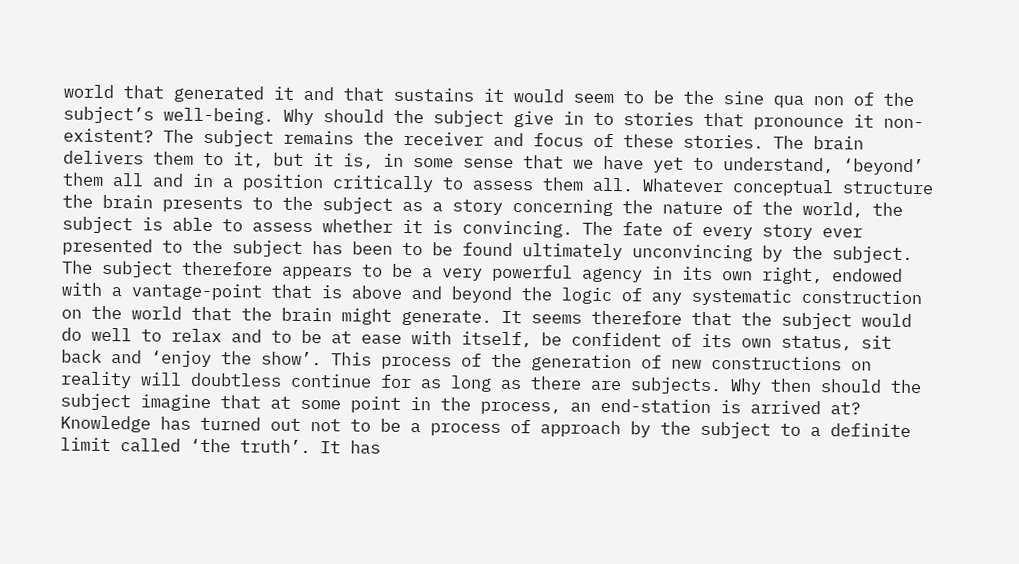world that generated it and that sustains it would seem to be the sine qua non of the subject’s well-being. Why should the subject give in to stories that pronounce it non-existent? The subject remains the receiver and focus of these stories. The brain delivers them to it, but it is, in some sense that we have yet to understand, ‘beyond’ them all and in a position critically to assess them all. Whatever conceptual structure the brain presents to the subject as a story concerning the nature of the world, the subject is able to assess whether it is convincing. The fate of every story ever presented to the subject has been to be found ultimately unconvincing by the subject. The subject therefore appears to be a very powerful agency in its own right, endowed with a vantage-point that is above and beyond the logic of any systematic construction on the world that the brain might generate. It seems therefore that the subject would do well to relax and to be at ease with itself, be confident of its own status, sit back and ‘enjoy the show’. This process of the generation of new constructions on reality will doubtless continue for as long as there are subjects. Why then should the subject imagine that at some point in the process, an end-station is arrived at? Knowledge has turned out not to be a process of approach by the subject to a definite limit called ‘the truth’. It has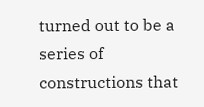turned out to be a series of constructions that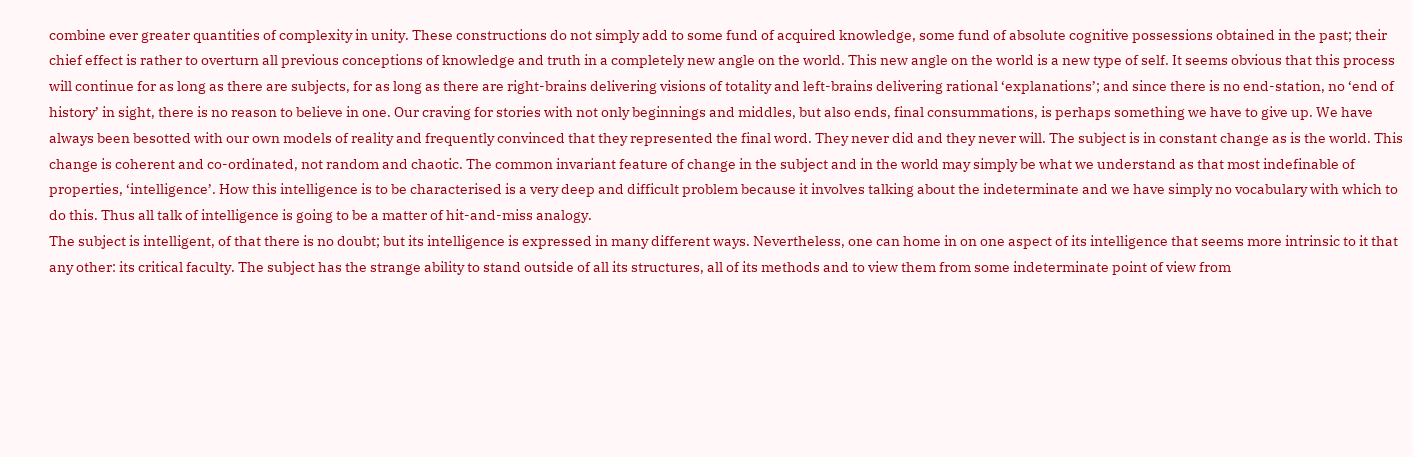combine ever greater quantities of complexity in unity. These constructions do not simply add to some fund of acquired knowledge, some fund of absolute cognitive possessions obtained in the past; their chief effect is rather to overturn all previous conceptions of knowledge and truth in a completely new angle on the world. This new angle on the world is a new type of self. It seems obvious that this process will continue for as long as there are subjects, for as long as there are right-brains delivering visions of totality and left-brains delivering rational ‘explanations’; and since there is no end-station, no ‘end of history’ in sight, there is no reason to believe in one. Our craving for stories with not only beginnings and middles, but also ends, final consummations, is perhaps something we have to give up. We have always been besotted with our own models of reality and frequently convinced that they represented the final word. They never did and they never will. The subject is in constant change as is the world. This change is coherent and co-ordinated, not random and chaotic. The common invariant feature of change in the subject and in the world may simply be what we understand as that most indefinable of properties, ‘intelligence’. How this intelligence is to be characterised is a very deep and difficult problem because it involves talking about the indeterminate and we have simply no vocabulary with which to do this. Thus all talk of intelligence is going to be a matter of hit-and-miss analogy.
The subject is intelligent, of that there is no doubt; but its intelligence is expressed in many different ways. Nevertheless, one can home in on one aspect of its intelligence that seems more intrinsic to it that any other: its critical faculty. The subject has the strange ability to stand outside of all its structures, all of its methods and to view them from some indeterminate point of view from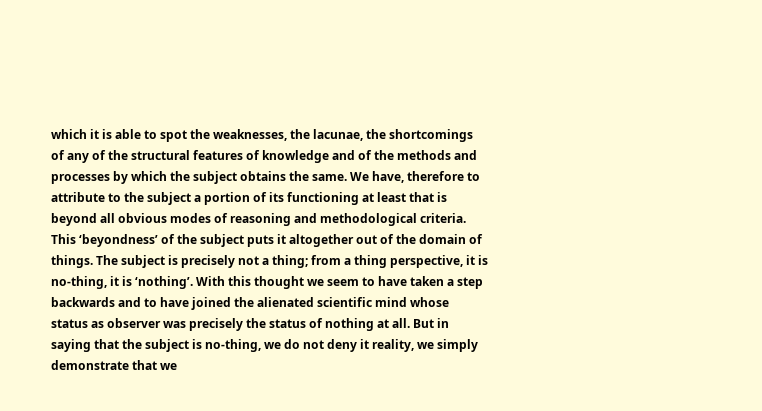which it is able to spot the weaknesses, the lacunae, the shortcomings of any of the structural features of knowledge and of the methods and processes by which the subject obtains the same. We have, therefore to attribute to the subject a portion of its functioning at least that is beyond all obvious modes of reasoning and methodological criteria. This ‘beyondness’ of the subject puts it altogether out of the domain of things. The subject is precisely not a thing; from a thing perspective, it is no-thing, it is ‘nothing’. With this thought we seem to have taken a step backwards and to have joined the alienated scientific mind whose status as observer was precisely the status of nothing at all. But in saying that the subject is no-thing, we do not deny it reality, we simply demonstrate that we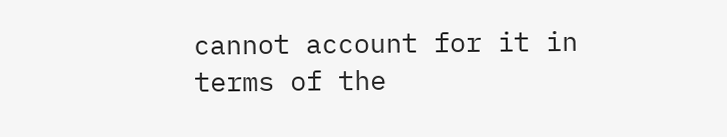cannot account for it in terms of the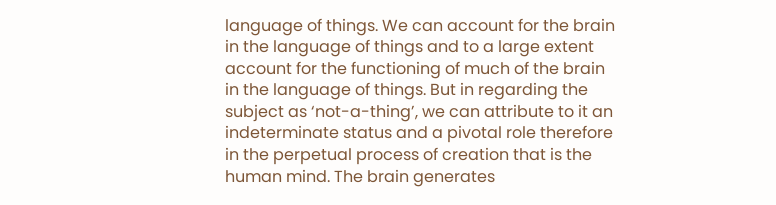language of things. We can account for the brain in the language of things and to a large extent account for the functioning of much of the brain in the language of things. But in regarding the subject as ‘not-a-thing’, we can attribute to it an indeterminate status and a pivotal role therefore in the perpetual process of creation that is the human mind. The brain generates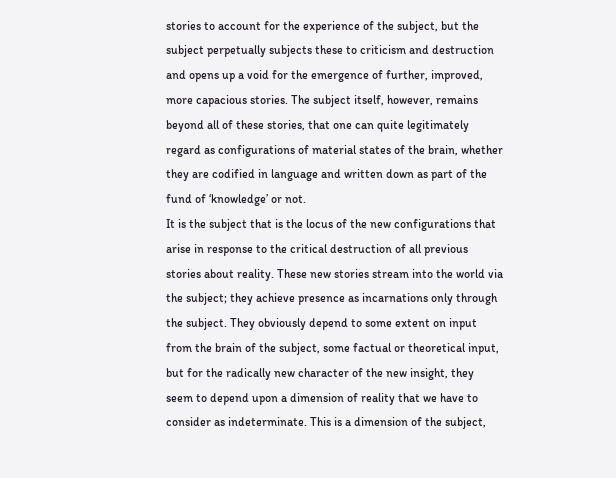stories to account for the experience of the subject, but the subject perpetually subjects these to criticism and destruction and opens up a void for the emergence of further, improved, more capacious stories. The subject itself, however, remains beyond all of these stories, that one can quite legitimately regard as configurations of material states of the brain, whether they are codified in language and written down as part of the fund of ‘knowledge’ or not.
It is the subject that is the locus of the new configurations that arise in response to the critical destruction of all previous stories about reality. These new stories stream into the world via the subject; they achieve presence as incarnations only through the subject. They obviously depend to some extent on input from the brain of the subject, some factual or theoretical input, but for the radically new character of the new insight, they seem to depend upon a dimension of reality that we have to consider as indeterminate. This is a dimension of the subject,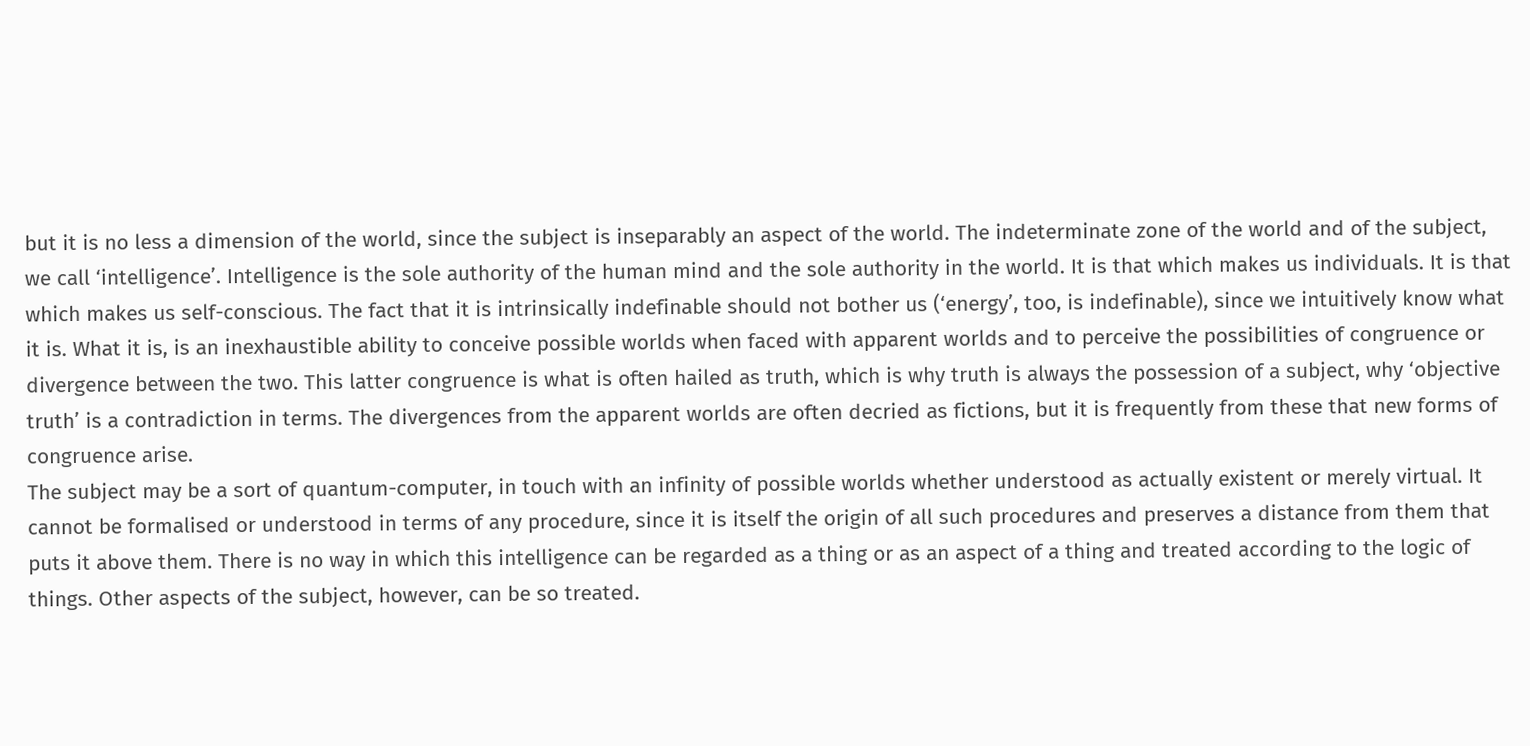but it is no less a dimension of the world, since the subject is inseparably an aspect of the world. The indeterminate zone of the world and of the subject, we call ‘intelligence’. Intelligence is the sole authority of the human mind and the sole authority in the world. It is that which makes us individuals. It is that which makes us self-conscious. The fact that it is intrinsically indefinable should not bother us (‘energy’, too, is indefinable), since we intuitively know what it is. What it is, is an inexhaustible ability to conceive possible worlds when faced with apparent worlds and to perceive the possibilities of congruence or divergence between the two. This latter congruence is what is often hailed as truth, which is why truth is always the possession of a subject, why ‘objective truth’ is a contradiction in terms. The divergences from the apparent worlds are often decried as fictions, but it is frequently from these that new forms of congruence arise.
The subject may be a sort of quantum-computer, in touch with an infinity of possible worlds whether understood as actually existent or merely virtual. It cannot be formalised or understood in terms of any procedure, since it is itself the origin of all such procedures and preserves a distance from them that puts it above them. There is no way in which this intelligence can be regarded as a thing or as an aspect of a thing and treated according to the logic of things. Other aspects of the subject, however, can be so treated.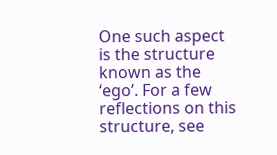One such aspect is the structure known as the ‘ego’. For a few reflections on this structure, see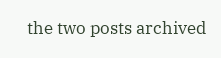the two posts archived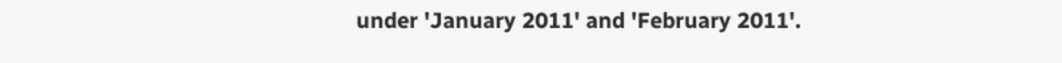under 'January 2011' and 'February 2011'.